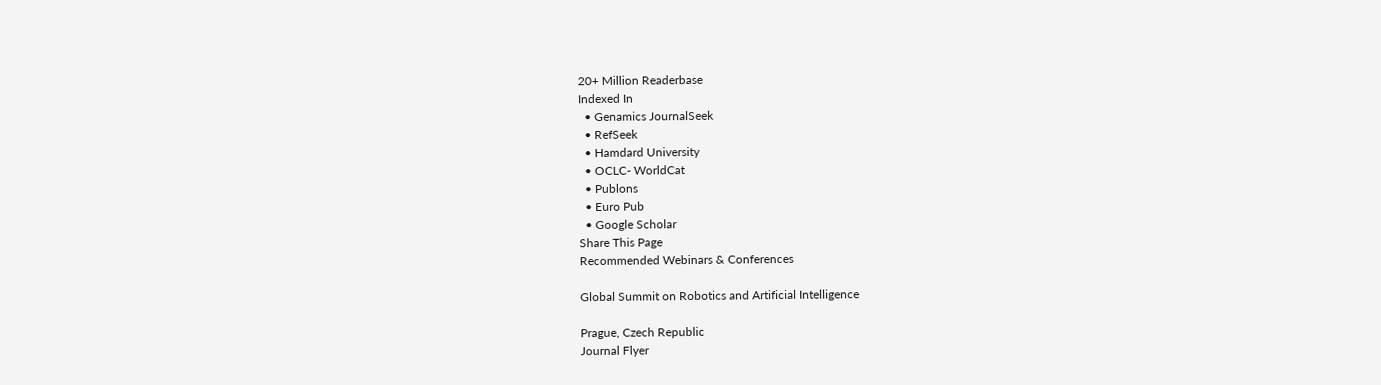20+ Million Readerbase
Indexed In
  • Genamics JournalSeek
  • RefSeek
  • Hamdard University
  • OCLC- WorldCat
  • Publons
  • Euro Pub
  • Google Scholar
Share This Page
Recommended Webinars & Conferences

Global Summit on Robotics and Artificial Intelligence

Prague, Czech Republic
Journal Flyer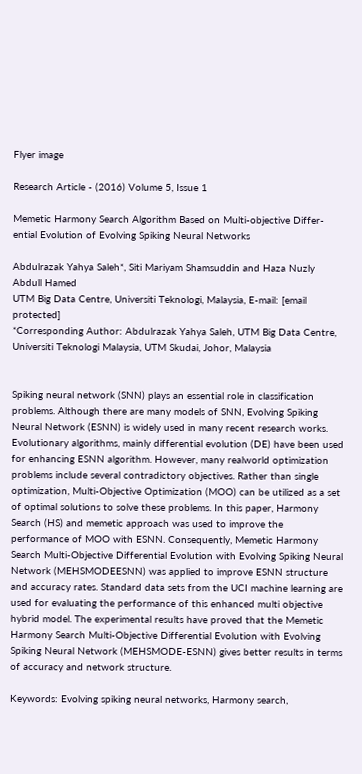Flyer image

Research Article - (2016) Volume 5, Issue 1

Memetic Harmony Search Algorithm Based on Multi-objective Differ-ential Evolution of Evolving Spiking Neural Networks

Abdulrazak Yahya Saleh*, Siti Mariyam Shamsuddin and Haza Nuzly Abdull Hamed
UTM Big Data Centre, Universiti Teknologi, Malaysia, E-mail: [email protected]
*Corresponding Author: Abdulrazak Yahya Saleh, UTM Big Data Centre, Universiti Teknologi Malaysia, UTM Skudai, Johor, Malaysia


Spiking neural network (SNN) plays an essential role in classification problems. Although there are many models of SNN, Evolving Spiking Neural Network (ESNN) is widely used in many recent research works. Evolutionary algorithms, mainly differential evolution (DE) have been used for enhancing ESNN algorithm. However, many realworld optimization problems include several contradictory objectives. Rather than single optimization, Multi-Objective Optimization (MOO) can be utilized as a set of optimal solutions to solve these problems. In this paper, Harmony Search (HS) and memetic approach was used to improve the performance of MOO with ESNN. Consequently, Memetic Harmony Search Multi-Objective Differential Evolution with Evolving Spiking Neural Network (MEHSMODEESNN) was applied to improve ESNN structure and accuracy rates. Standard data sets from the UCI machine learning are used for evaluating the performance of this enhanced multi objective hybrid model. The experimental results have proved that the Memetic Harmony Search Multi-Objective Differential Evolution with Evolving Spiking Neural Network (MEHSMODE-ESNN) gives better results in terms of accuracy and network structure.

Keywords: Evolving spiking neural networks, Harmony search,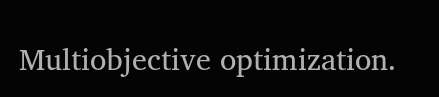Multiobjective optimization.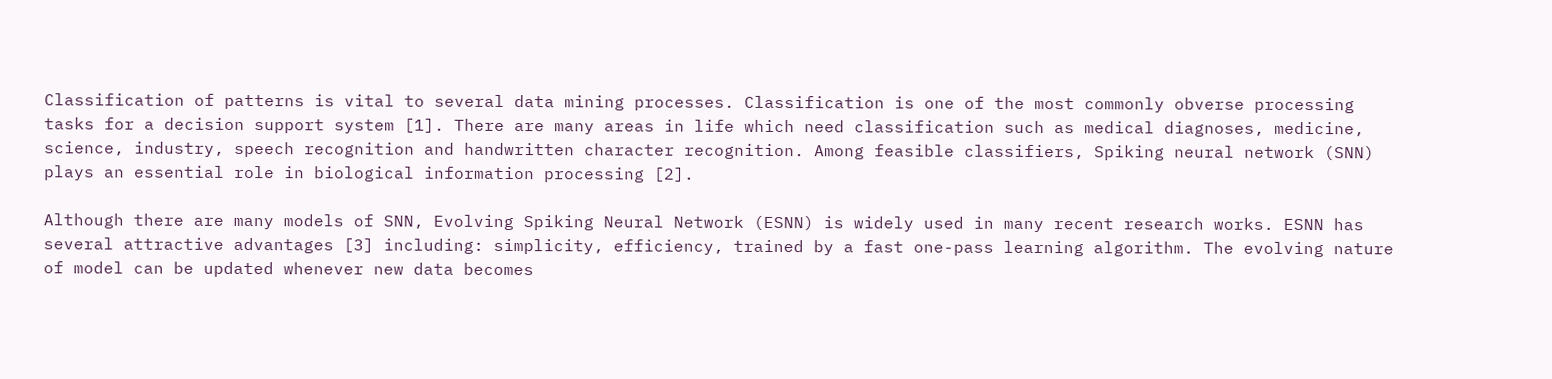Classification of patterns is vital to several data mining processes. Classification is one of the most commonly obverse processing tasks for a decision support system [1]. There are many areas in life which need classification such as medical diagnoses, medicine, science, industry, speech recognition and handwritten character recognition. Among feasible classifiers, Spiking neural network (SNN) plays an essential role in biological information processing [2].

Although there are many models of SNN, Evolving Spiking Neural Network (ESNN) is widely used in many recent research works. ESNN has several attractive advantages [3] including: simplicity, efficiency, trained by a fast one-pass learning algorithm. The evolving nature of model can be updated whenever new data becomes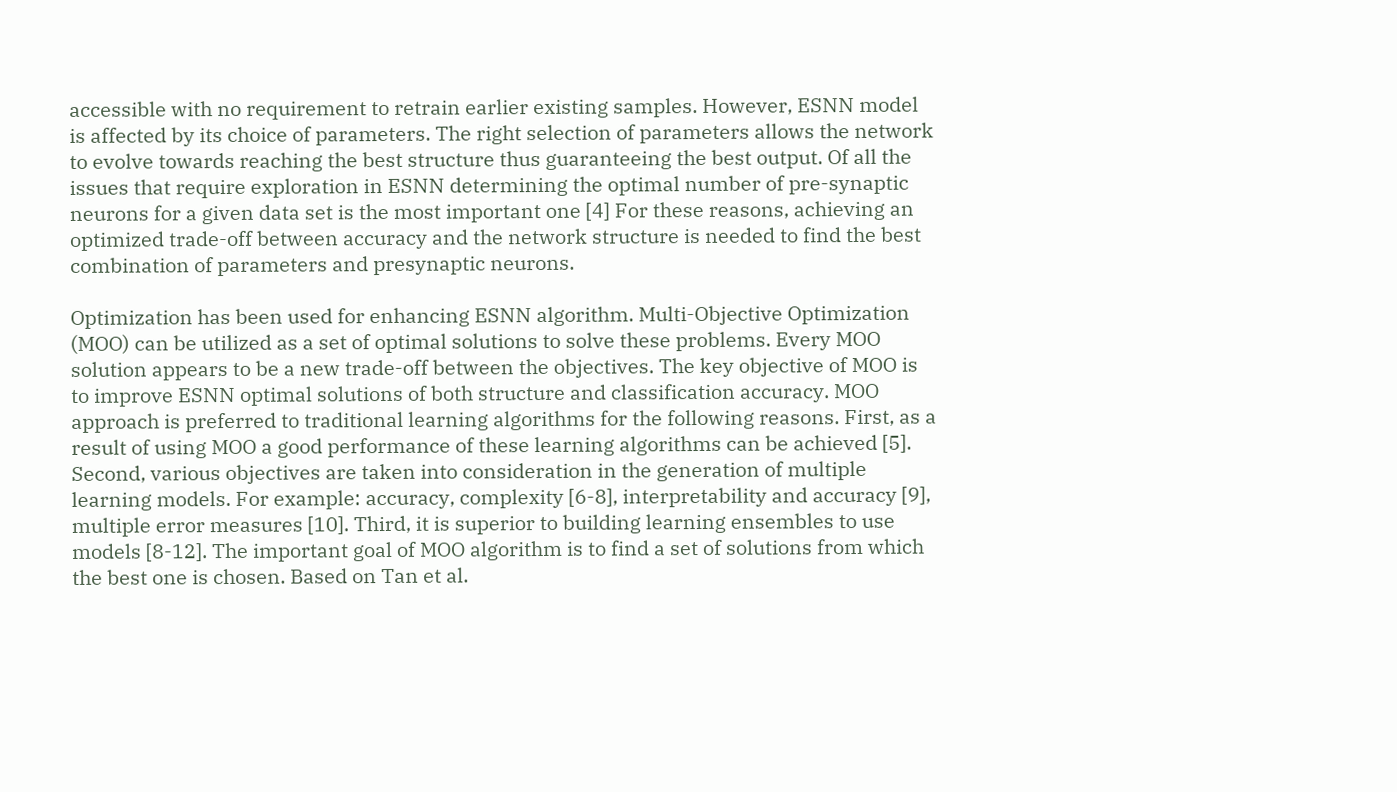accessible with no requirement to retrain earlier existing samples. However, ESNN model is affected by its choice of parameters. The right selection of parameters allows the network to evolve towards reaching the best structure thus guaranteeing the best output. Of all the issues that require exploration in ESNN determining the optimal number of pre-synaptic neurons for a given data set is the most important one [4] For these reasons, achieving an optimized trade-off between accuracy and the network structure is needed to find the best combination of parameters and presynaptic neurons.

Optimization has been used for enhancing ESNN algorithm. Multi-Objective Optimization (MOO) can be utilized as a set of optimal solutions to solve these problems. Every MOO solution appears to be a new trade-off between the objectives. The key objective of MOO is to improve ESNN optimal solutions of both structure and classification accuracy. MOO approach is preferred to traditional learning algorithms for the following reasons. First, as a result of using MOO a good performance of these learning algorithms can be achieved [5]. Second, various objectives are taken into consideration in the generation of multiple learning models. For example: accuracy, complexity [6-8], interpretability and accuracy [9], multiple error measures [10]. Third, it is superior to building learning ensembles to use models [8-12]. The important goal of MOO algorithm is to find a set of solutions from which the best one is chosen. Based on Tan et al.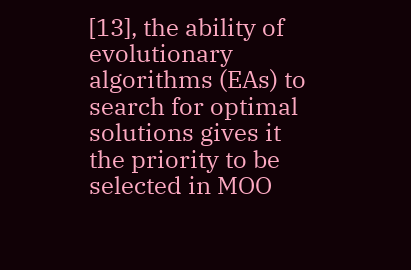[13], the ability of evolutionary algorithms (EAs) to search for optimal solutions gives it the priority to be selected in MOO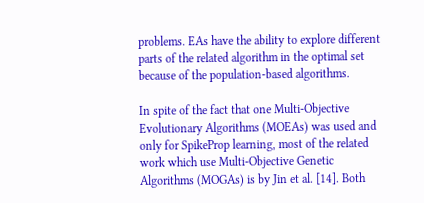problems. EAs have the ability to explore different parts of the related algorithm in the optimal set because of the population-based algorithms.

In spite of the fact that one Multi-Objective Evolutionary Algorithms (MOEAs) was used and only for SpikeProp learning, most of the related work which use Multi-Objective Genetic Algorithms (MOGAs) is by Jin et al. [14]. Both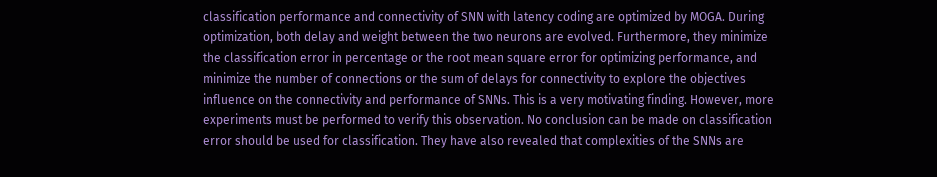classification performance and connectivity of SNN with latency coding are optimized by MOGA. During optimization, both delay and weight between the two neurons are evolved. Furthermore, they minimize the classification error in percentage or the root mean square error for optimizing performance, and minimize the number of connections or the sum of delays for connectivity to explore the objectives influence on the connectivity and performance of SNNs. This is a very motivating finding. However, more experiments must be performed to verify this observation. No conclusion can be made on classification error should be used for classification. They have also revealed that complexities of the SNNs are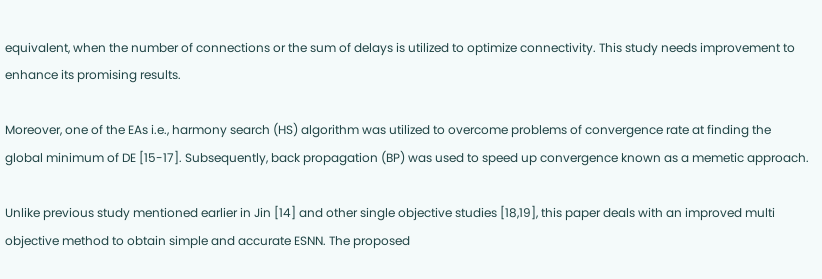equivalent, when the number of connections or the sum of delays is utilized to optimize connectivity. This study needs improvement to enhance its promising results.

Moreover, one of the EAs i.e., harmony search (HS) algorithm was utilized to overcome problems of convergence rate at finding the global minimum of DE [15-17]. Subsequently, back propagation (BP) was used to speed up convergence known as a memetic approach.

Unlike previous study mentioned earlier in Jin [14] and other single objective studies [18,19], this paper deals with an improved multi objective method to obtain simple and accurate ESNN. The proposed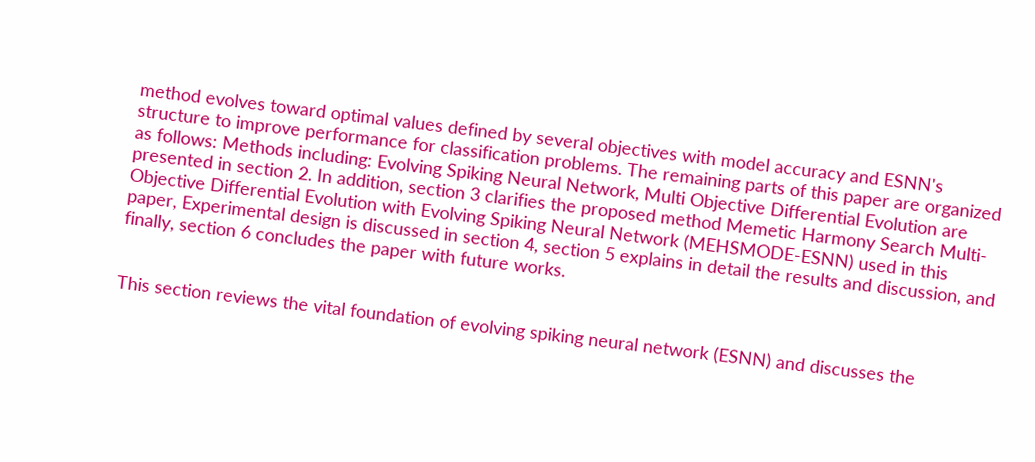method evolves toward optimal values defined by several objectives with model accuracy and ESNN's structure to improve performance for classification problems. The remaining parts of this paper are organized as follows: Methods including: Evolving Spiking Neural Network, Multi Objective Differential Evolution are presented in section 2. In addition, section 3 clarifies the proposed method Memetic Harmony Search Multi-Objective Differential Evolution with Evolving Spiking Neural Network (MEHSMODE-ESNN) used in this paper, Experimental design is discussed in section 4, section 5 explains in detail the results and discussion, and finally, section 6 concludes the paper with future works.


This section reviews the vital foundation of evolving spiking neural network (ESNN) and discusses the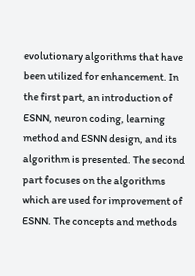evolutionary algorithms that have been utilized for enhancement. In the first part, an introduction of ESNN, neuron coding, learning method and ESNN design, and its algorithm is presented. The second part focuses on the algorithms which are used for improvement of ESNN. The concepts and methods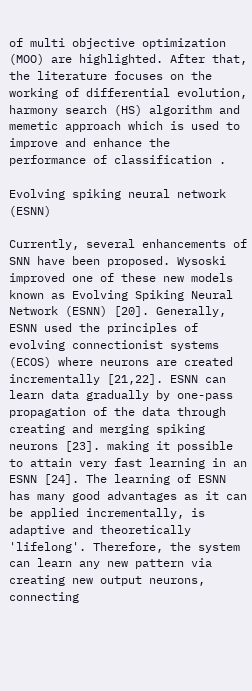of multi objective optimization (MOO) are highlighted. After that, the literature focuses on the working of differential evolution, harmony search (HS) algorithm and memetic approach which is used to improve and enhance the performance of classification .

Evolving spiking neural network (ESNN)

Currently, several enhancements of SNN have been proposed. Wysoski improved one of these new models known as Evolving Spiking Neural Network (ESNN) [20]. Generally, ESNN used the principles of evolving connectionist systems (ECOS) where neurons are created incrementally [21,22]. ESNN can learn data gradually by one-pass propagation of the data through creating and merging spiking neurons [23]. making it possible to attain very fast learning in an ESNN [24]. The learning of ESNN has many good advantages as it can be applied incrementally, is adaptive and theoretically 'lifelong'. Therefore, the system can learn any new pattern via creating new output neurons, connecting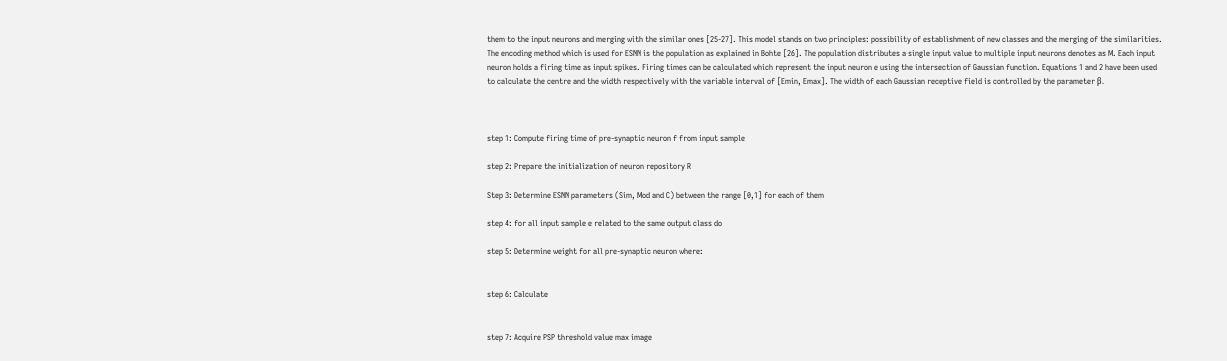them to the input neurons and merging with the similar ones [25-27]. This model stands on two principles: possibility of establishment of new classes and the merging of the similarities. The encoding method which is used for ESNN is the population as explained in Bohte [26]. The population distributes a single input value to multiple input neurons denotes as M. Each input neuron holds a firing time as input spikes. Firing times can be calculated which represent the input neuron e using the intersection of Gaussian function. Equations 1 and 2 have been used to calculate the centre and the width respectively with the variable interval of [Emin, Emax]. The width of each Gaussian receptive field is controlled by the parameter β.



step 1: Compute firing time of pre-synaptic neuron f from input sample

step 2: Prepare the initialization of neuron repository R

Step 3: Determine ESNN parameters (Sim, Mod and C) between the range [0,1] for each of them

step 4: for all input sample e related to the same output class do

step 5: Determine weight for all pre-synaptic neuron where:


step 6: Calculate


step 7: Acquire PSP threshold value max image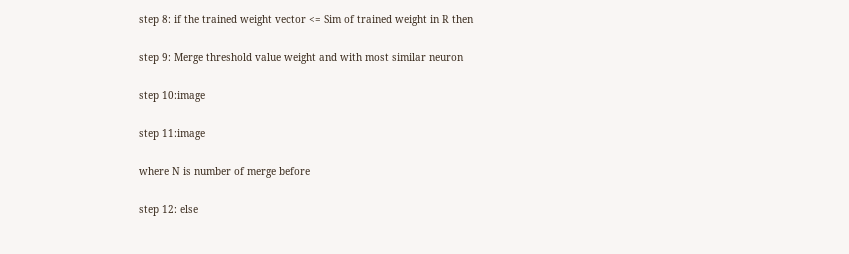step 8: if the trained weight vector <= Sim of trained weight in R then

step 9: Merge threshold value weight and with most similar neuron

step 10:image

step 11:image

where N is number of merge before

step 12: else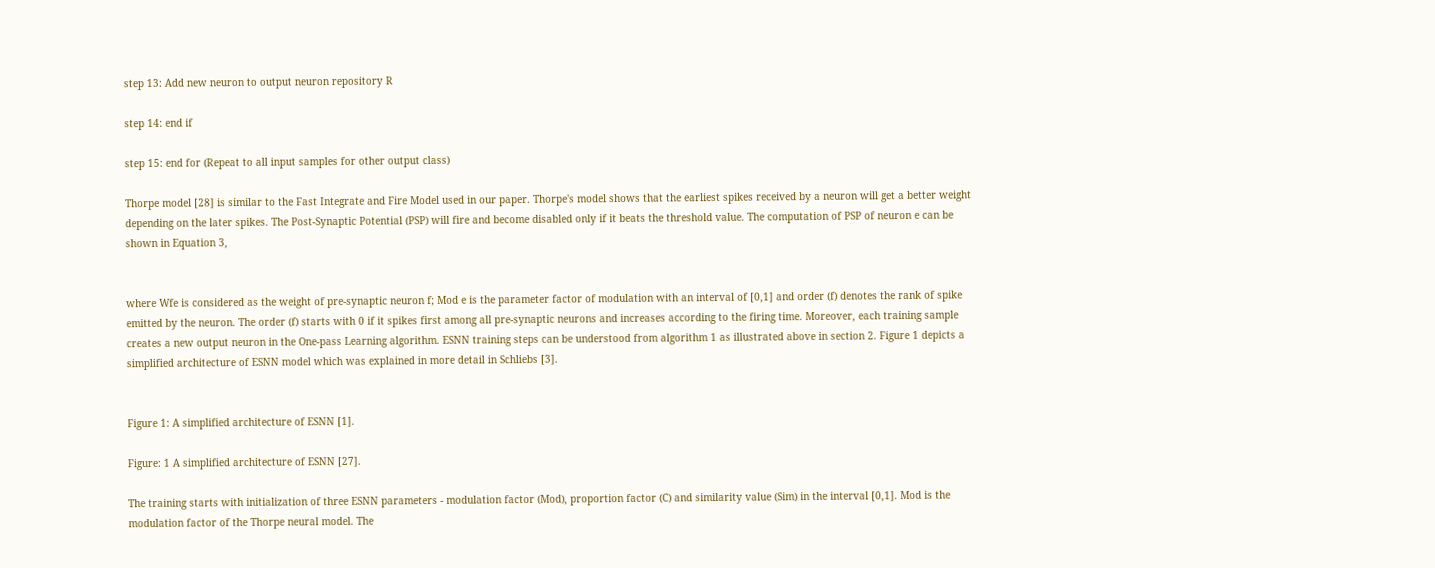step 13: Add new neuron to output neuron repository R

step 14: end if

step 15: end for (Repeat to all input samples for other output class)

Thorpe model [28] is similar to the Fast Integrate and Fire Model used in our paper. Thorpe's model shows that the earliest spikes received by a neuron will get a better weight depending on the later spikes. The Post-Synaptic Potential (PSP) will fire and become disabled only if it beats the threshold value. The computation of PSP of neuron e can be shown in Equation 3,


where Wfe is considered as the weight of pre-synaptic neuron f; Mod e is the parameter factor of modulation with an interval of [0,1] and order (f) denotes the rank of spike emitted by the neuron. The order (f) starts with 0 if it spikes first among all pre-synaptic neurons and increases according to the firing time. Moreover, each training sample creates a new output neuron in the One-pass Learning algorithm. ESNN training steps can be understood from algorithm 1 as illustrated above in section 2. Figure 1 depicts a simplified architecture of ESNN model which was explained in more detail in Schliebs [3].


Figure 1: A simplified architecture of ESNN [1].

Figure: 1 A simplified architecture of ESNN [27].

The training starts with initialization of three ESNN parameters - modulation factor (Mod), proportion factor (C) and similarity value (Sim) in the interval [0,1]. Mod is the modulation factor of the Thorpe neural model. The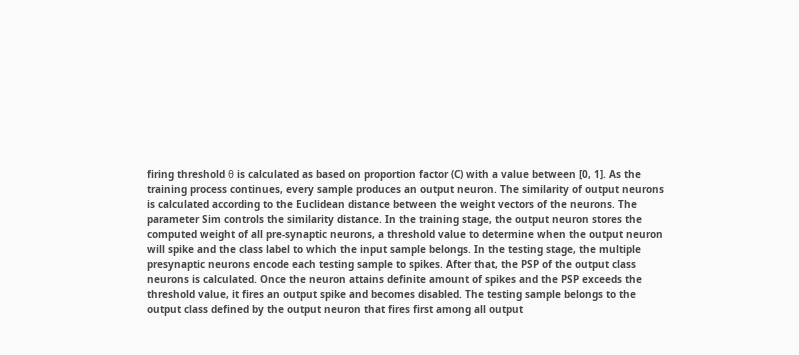firing threshold θ is calculated as based on proportion factor (C) with a value between [0, 1]. As the training process continues, every sample produces an output neuron. The similarity of output neurons is calculated according to the Euclidean distance between the weight vectors of the neurons. The parameter Sim controls the similarity distance. In the training stage, the output neuron stores the computed weight of all pre-synaptic neurons, a threshold value to determine when the output neuron will spike and the class label to which the input sample belongs. In the testing stage, the multiple presynaptic neurons encode each testing sample to spikes. After that, the PSP of the output class neurons is calculated. Once the neuron attains definite amount of spikes and the PSP exceeds the threshold value, it fires an output spike and becomes disabled. The testing sample belongs to the output class defined by the output neuron that fires first among all output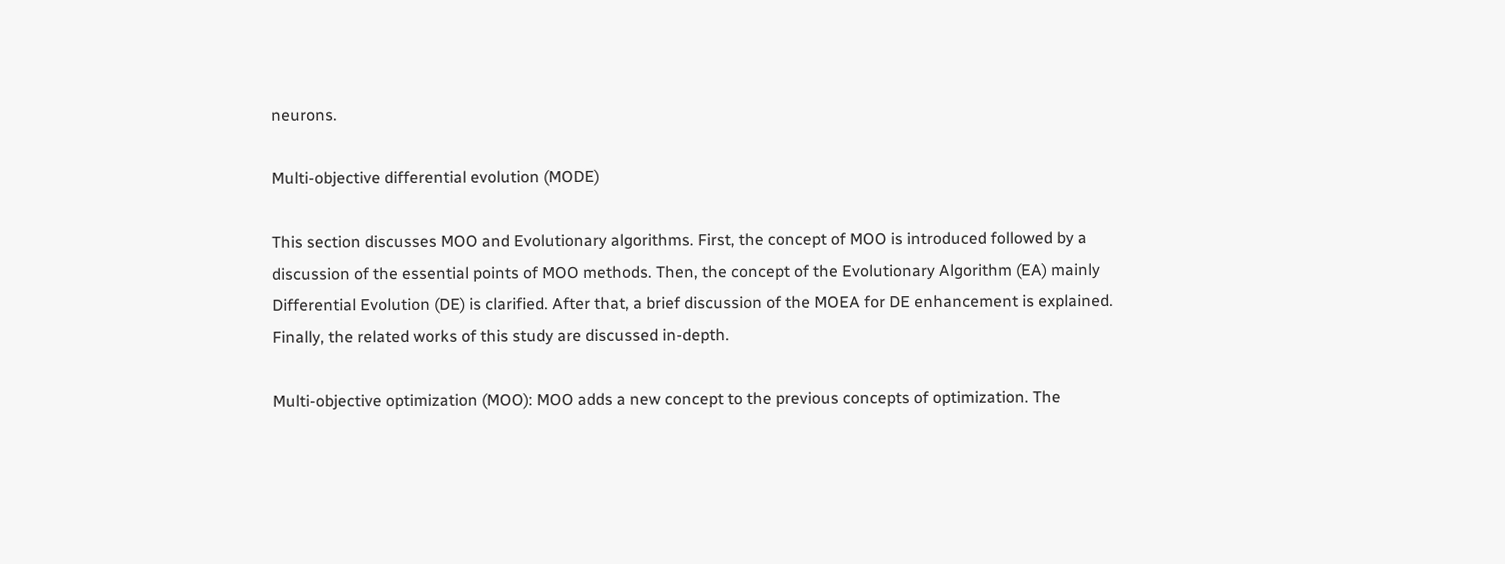neurons.

Multi-objective differential evolution (MODE)

This section discusses MOO and Evolutionary algorithms. First, the concept of MOO is introduced followed by a discussion of the essential points of MOO methods. Then, the concept of the Evolutionary Algorithm (EA) mainly Differential Evolution (DE) is clarified. After that, a brief discussion of the MOEA for DE enhancement is explained. Finally, the related works of this study are discussed in-depth.

Multi-objective optimization (MOO): MOO adds a new concept to the previous concepts of optimization. The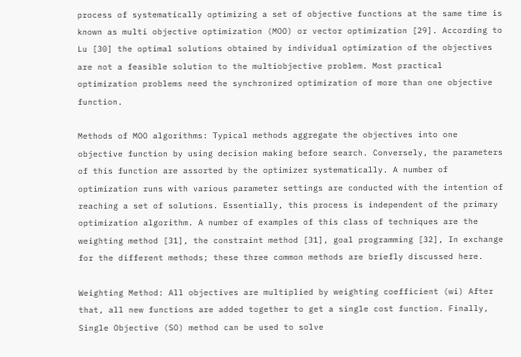process of systematically optimizing a set of objective functions at the same time is known as multi objective optimization (MOO) or vector optimization [29]. According to Lu [30] the optimal solutions obtained by individual optimization of the objectives are not a feasible solution to the multiobjective problem. Most practical optimization problems need the synchronized optimization of more than one objective function.

Methods of MOO algorithms: Typical methods aggregate the objectives into one objective function by using decision making before search. Conversely, the parameters of this function are assorted by the optimizer systematically. A number of optimization runs with various parameter settings are conducted with the intention of reaching a set of solutions. Essentially, this process is independent of the primary optimization algorithm. A number of examples of this class of techniques are the weighting method [31], the constraint method [31], goal programming [32], In exchange for the different methods; these three common methods are briefly discussed here.

Weighting Method: All objectives are multiplied by weighting coefficient (wi) After that, all new functions are added together to get a single cost function. Finally, Single Objective (SO) method can be used to solve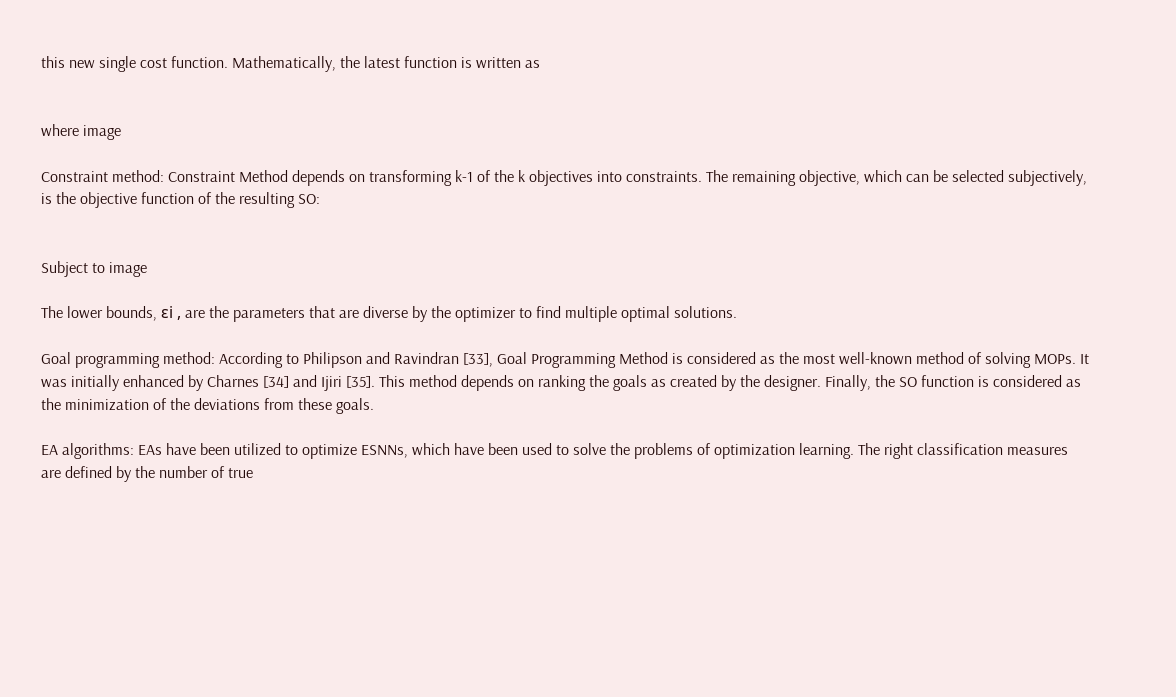this new single cost function. Mathematically, the latest function is written as


where image

Constraint method: Constraint Method depends on transforming k-1 of the k objectives into constraints. The remaining objective, which can be selected subjectively, is the objective function of the resulting SO:


Subject to image

The lower bounds, εi , are the parameters that are diverse by the optimizer to find multiple optimal solutions.

Goal programming method: According to Philipson and Ravindran [33], Goal Programming Method is considered as the most well-known method of solving MOPs. It was initially enhanced by Charnes [34] and Ijiri [35]. This method depends on ranking the goals as created by the designer. Finally, the SO function is considered as the minimization of the deviations from these goals.

EA algorithms: EAs have been utilized to optimize ESNNs, which have been used to solve the problems of optimization learning. The right classification measures are defined by the number of true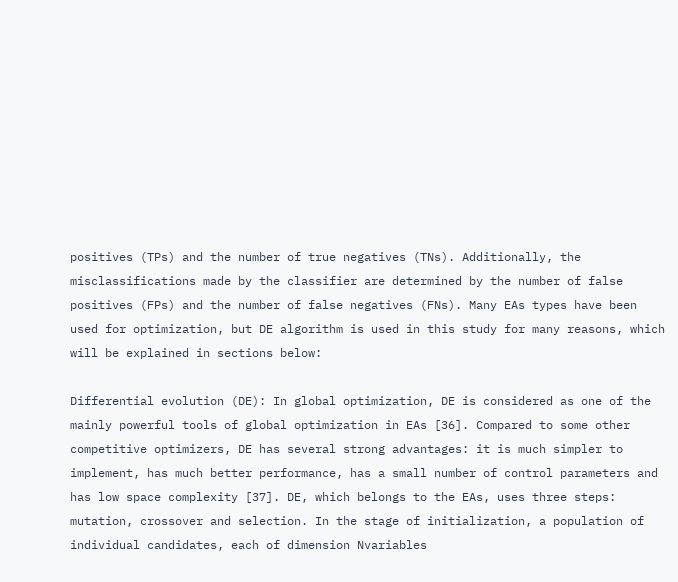positives (TPs) and the number of true negatives (TNs). Additionally, the misclassifications made by the classifier are determined by the number of false positives (FPs) and the number of false negatives (FNs). Many EAs types have been used for optimization, but DE algorithm is used in this study for many reasons, which will be explained in sections below:

Differential evolution (DE): In global optimization, DE is considered as one of the mainly powerful tools of global optimization in EAs [36]. Compared to some other competitive optimizers, DE has several strong advantages: it is much simpler to implement, has much better performance, has a small number of control parameters and has low space complexity [37]. DE, which belongs to the EAs, uses three steps: mutation, crossover and selection. In the stage of initialization, a population of individual candidates, each of dimension Nvariables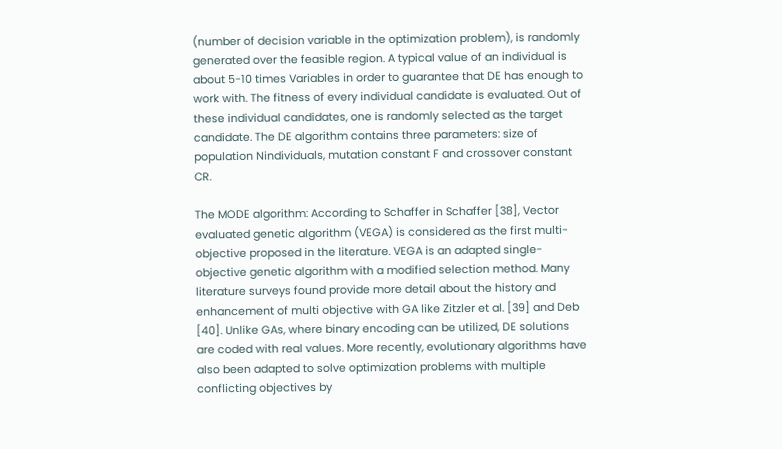(number of decision variable in the optimization problem), is randomly generated over the feasible region. A typical value of an individual is about 5-10 times Variables in order to guarantee that DE has enough to work with. The fitness of every individual candidate is evaluated. Out of these individual candidates, one is randomly selected as the target candidate. The DE algorithm contains three parameters: size of population Nindividuals, mutation constant F and crossover constant CR.

The MODE algorithm: According to Schaffer in Schaffer [38], Vector evaluated genetic algorithm (VEGA) is considered as the first multi-objective proposed in the literature. VEGA is an adapted single-objective genetic algorithm with a modified selection method. Many literature surveys found provide more detail about the history and enhancement of multi objective with GA like Zitzler et al. [39] and Deb [40]. Unlike GAs, where binary encoding can be utilized, DE solutions are coded with real values. More recently, evolutionary algorithms have also been adapted to solve optimization problems with multiple conflicting objectives by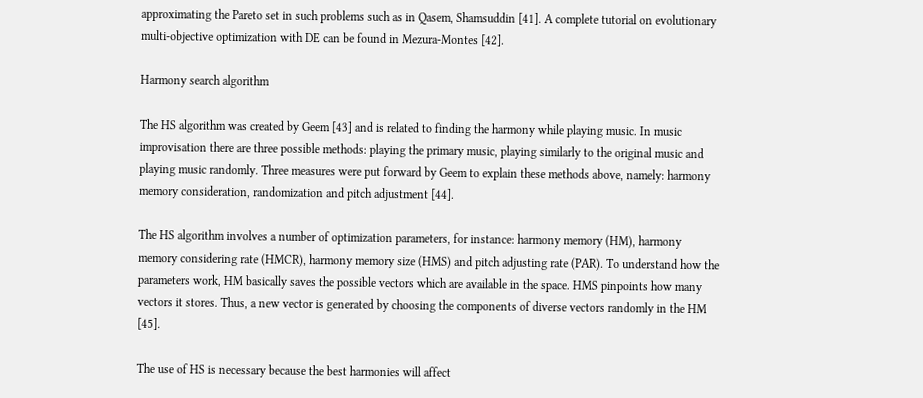approximating the Pareto set in such problems such as in Qasem, Shamsuddin [41]. A complete tutorial on evolutionary multi-objective optimization with DE can be found in Mezura-Montes [42].

Harmony search algorithm

The HS algorithm was created by Geem [43] and is related to finding the harmony while playing music. In music improvisation there are three possible methods: playing the primary music, playing similarly to the original music and playing music randomly. Three measures were put forward by Geem to explain these methods above, namely: harmony memory consideration, randomization and pitch adjustment [44].

The HS algorithm involves a number of optimization parameters, for instance: harmony memory (HM), harmony memory considering rate (HMCR), harmony memory size (HMS) and pitch adjusting rate (PAR). To understand how the parameters work, HM basically saves the possible vectors which are available in the space. HMS pinpoints how many vectors it stores. Thus, a new vector is generated by choosing the components of diverse vectors randomly in the HM [45].

The use of HS is necessary because the best harmonies will affect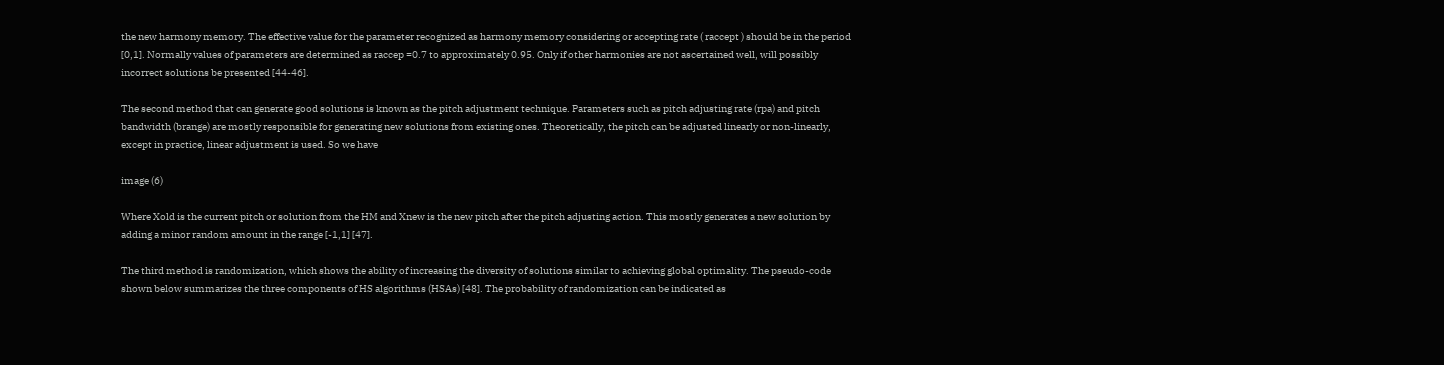the new harmony memory. The effective value for the parameter recognized as harmony memory considering or accepting rate ( raccept ) should be in the period [0,1]. Normally values of parameters are determined as raccep =0.7 to approximately 0.95. Only if other harmonies are not ascertained well, will possibly incorrect solutions be presented [44-46].

The second method that can generate good solutions is known as the pitch adjustment technique. Parameters such as pitch adjusting rate (rpa) and pitch bandwidth (brange) are mostly responsible for generating new solutions from existing ones. Theoretically, the pitch can be adjusted linearly or non-linearly, except in practice, linear adjustment is used. So we have

image (6)

Where Xold is the current pitch or solution from the HM and Xnew is the new pitch after the pitch adjusting action. This mostly generates a new solution by adding a minor random amount in the range [-1,1] [47].

The third method is randomization, which shows the ability of increasing the diversity of solutions similar to achieving global optimality. The pseudo-code shown below summarizes the three components of HS algorithms (HSAs) [48]. The probability of randomization can be indicated as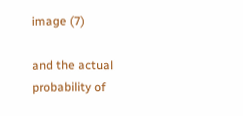image (7)

and the actual probability of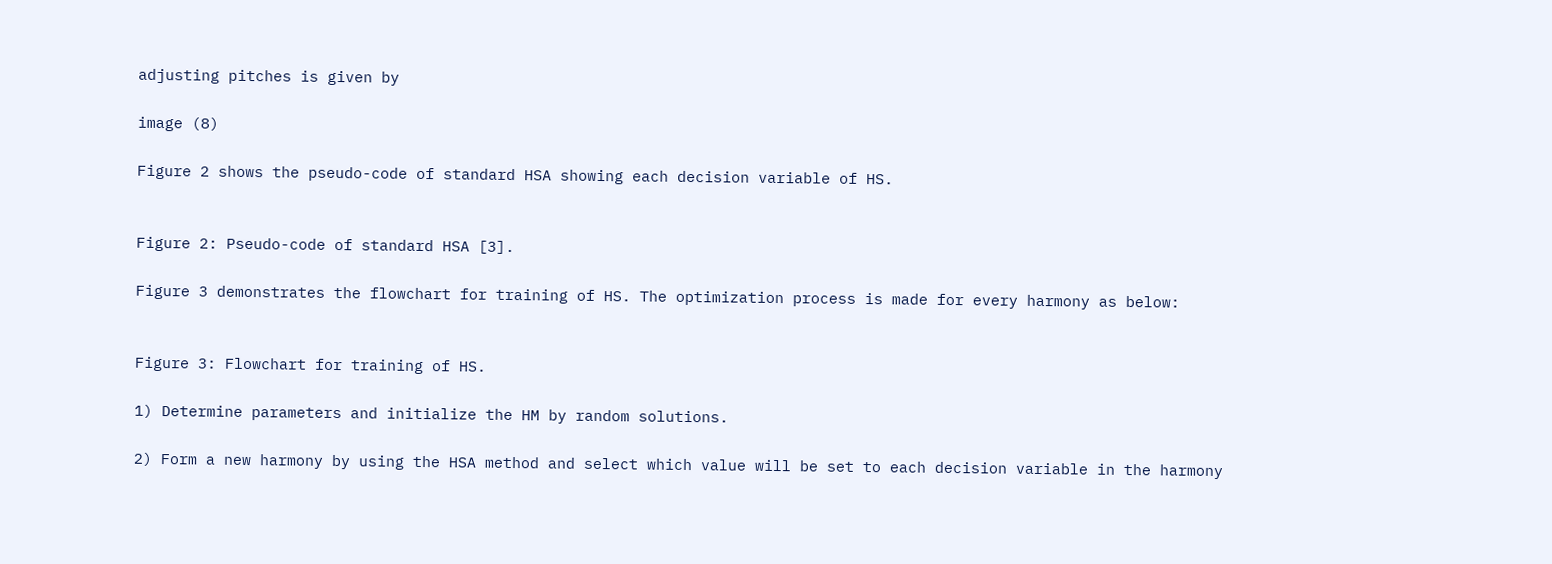adjusting pitches is given by

image (8)

Figure 2 shows the pseudo-code of standard HSA showing each decision variable of HS.


Figure 2: Pseudo-code of standard HSA [3].

Figure 3 demonstrates the flowchart for training of HS. The optimization process is made for every harmony as below:


Figure 3: Flowchart for training of HS.

1) Determine parameters and initialize the HM by random solutions.

2) Form a new harmony by using the HSA method and select which value will be set to each decision variable in the harmony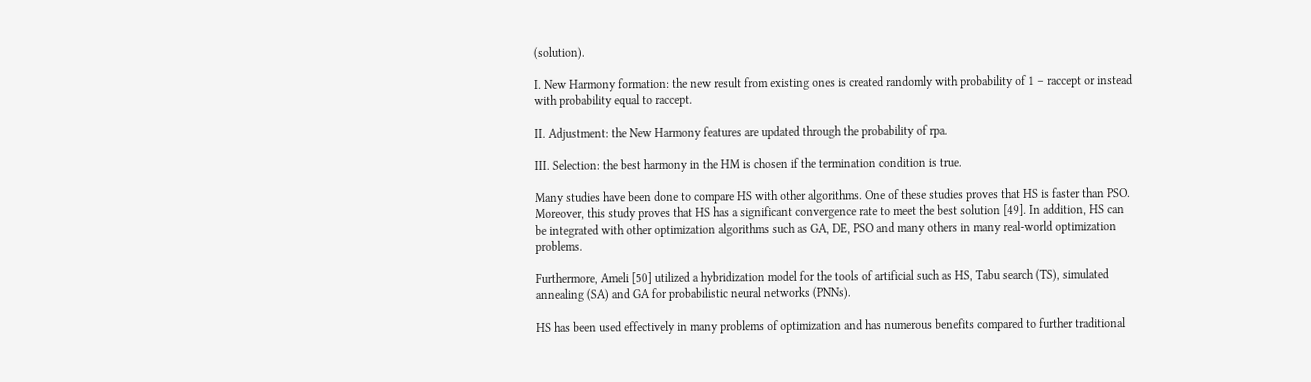(solution).

I. New Harmony formation: the new result from existing ones is created randomly with probability of 1 – raccept or instead with probability equal to raccept.

II. Adjustment: the New Harmony features are updated through the probability of rpa.

III. Selection: the best harmony in the HM is chosen if the termination condition is true.

Many studies have been done to compare HS with other algorithms. One of these studies proves that HS is faster than PSO. Moreover, this study proves that HS has a significant convergence rate to meet the best solution [49]. In addition, HS can be integrated with other optimization algorithms such as GA, DE, PSO and many others in many real-world optimization problems.

Furthermore, Ameli [50] utilized a hybridization model for the tools of artificial such as HS, Tabu search (TS), simulated annealing (SA) and GA for probabilistic neural networks (PNNs).

HS has been used effectively in many problems of optimization and has numerous benefits compared to further traditional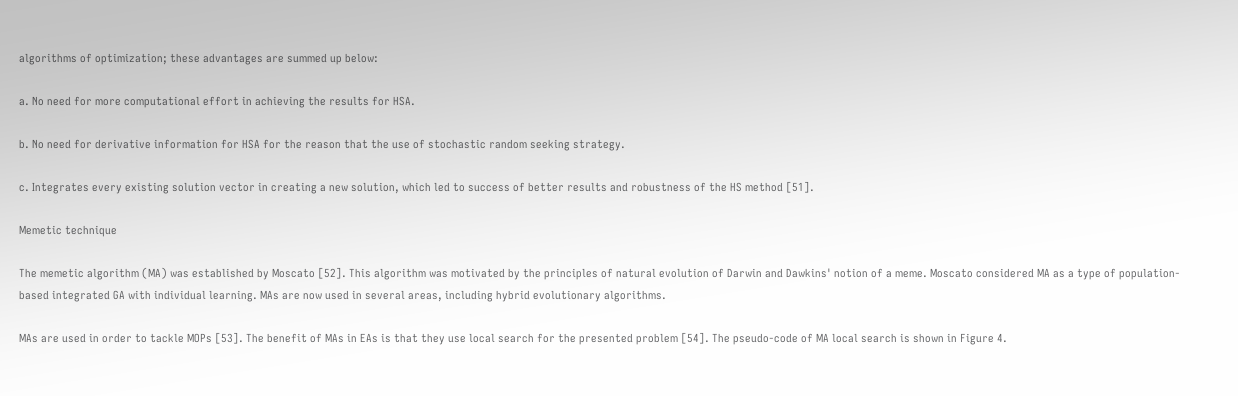algorithms of optimization; these advantages are summed up below:

a. No need for more computational effort in achieving the results for HSA.

b. No need for derivative information for HSA for the reason that the use of stochastic random seeking strategy.

c. Integrates every existing solution vector in creating a new solution, which led to success of better results and robustness of the HS method [51].

Memetic technique

The memetic algorithm (MA) was established by Moscato [52]. This algorithm was motivated by the principles of natural evolution of Darwin and Dawkins' notion of a meme. Moscato considered MA as a type of population-based integrated GA with individual learning. MAs are now used in several areas, including hybrid evolutionary algorithms.

MAs are used in order to tackle MOPs [53]. The benefit of MAs in EAs is that they use local search for the presented problem [54]. The pseudo-code of MA local search is shown in Figure 4.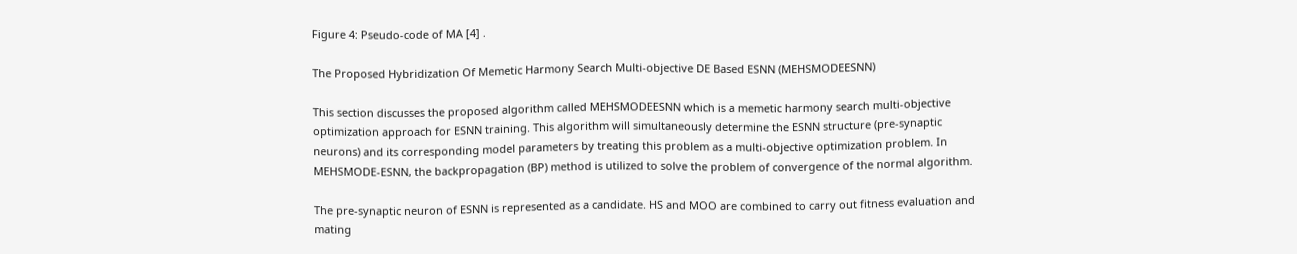Figure 4: Pseudo-code of MA [4] .

The Proposed Hybridization Of Memetic Harmony Search Multi-objective DE Based ESNN (MEHSMODEESNN)

This section discusses the proposed algorithm called MEHSMODEESNN which is a memetic harmony search multi-objective optimization approach for ESNN training. This algorithm will simultaneously determine the ESNN structure (pre-synaptic neurons) and its corresponding model parameters by treating this problem as a multi-objective optimization problem. In MEHSMODE-ESNN, the backpropagation (BP) method is utilized to solve the problem of convergence of the normal algorithm.

The pre-synaptic neuron of ESNN is represented as a candidate. HS and MOO are combined to carry out fitness evaluation and mating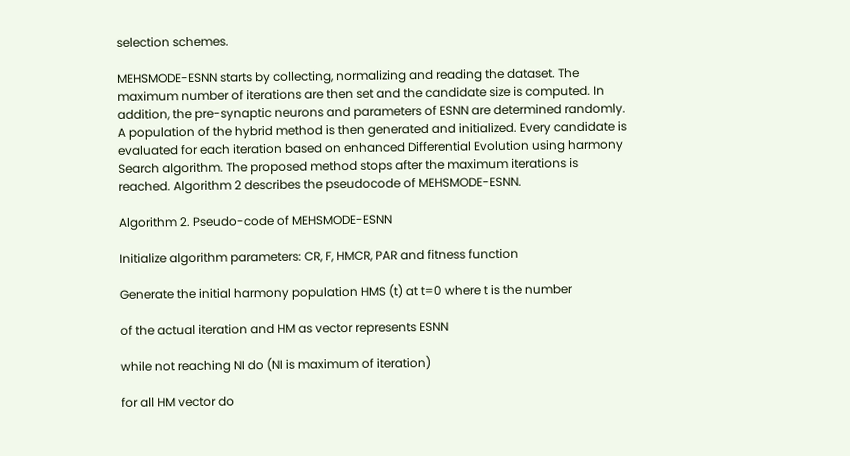selection schemes.

MEHSMODE-ESNN starts by collecting, normalizing and reading the dataset. The maximum number of iterations are then set and the candidate size is computed. In addition, the pre-synaptic neurons and parameters of ESNN are determined randomly. A population of the hybrid method is then generated and initialized. Every candidate is evaluated for each iteration based on enhanced Differential Evolution using harmony Search algorithm. The proposed method stops after the maximum iterations is reached. Algorithm 2 describes the pseudocode of MEHSMODE-ESNN.

Algorithm 2. Pseudo-code of MEHSMODE-ESNN

Initialize algorithm parameters: CR, F, HMCR, PAR and fitness function

Generate the initial harmony population HMS (t) at t=0 where t is the number

of the actual iteration and HM as vector represents ESNN

while not reaching NI do (NI is maximum of iteration)

for all HM vector do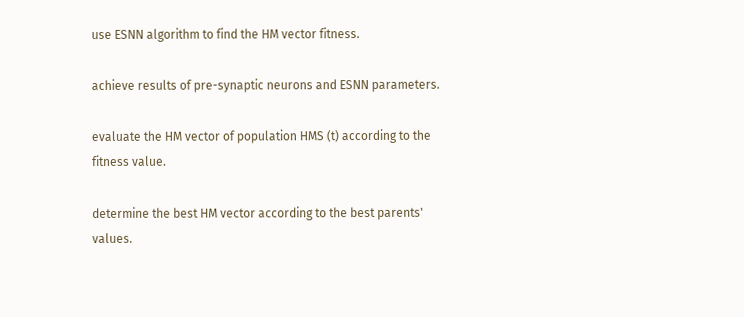use ESNN algorithm to find the HM vector fitness.

achieve results of pre-synaptic neurons and ESNN parameters.

evaluate the HM vector of population HMS (t) according to the fitness value.

determine the best HM vector according to the best parents' values.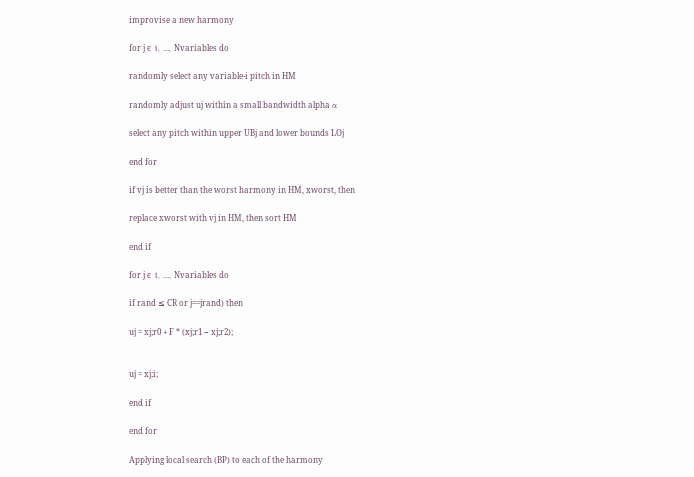improvise a new harmony

for j ϵ 1, ..., Nvariables do

randomly select any variable-i pitch in HM

randomly adjust uj within a small bandwidth alpha α

select any pitch within upper UBj and lower bounds LOj

end for

if vj is better than the worst harmony in HM, xworst, then

replace xworst with vj in HM, then sort HM

end if

for j ϵ 1, ..., Nvariables do

if rand ≤ CR or j==jrand) then

uj = xj;r0 + F * (xj;r1 − xj;r2);


uj = xj;i;

end if

end for

Applying local search (BP) to each of the harmony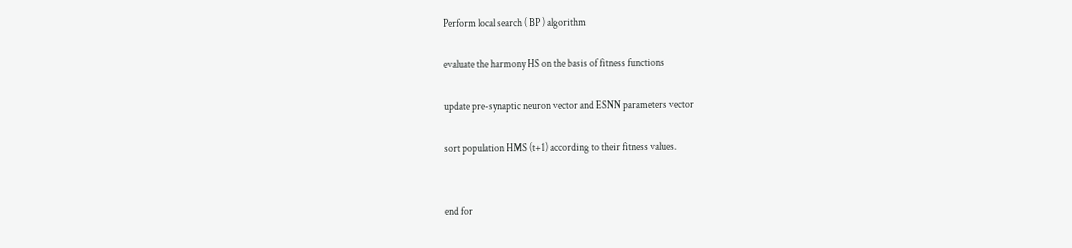Perform local search ( BP ) algorithm

evaluate the harmony HS on the basis of fitness functions

update pre-synaptic neuron vector and ESNN parameters vector

sort population HMS (t+1) according to their fitness values.


end for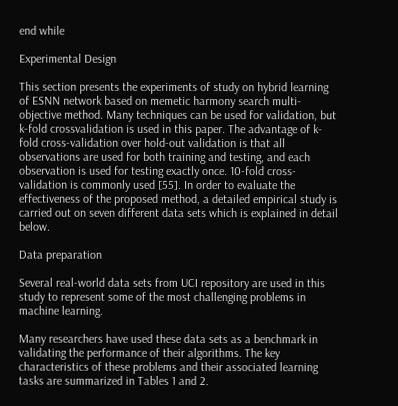end while

Experimental Design

This section presents the experiments of study on hybrid learning of ESNN network based on memetic harmony search multi-objective method. Many techniques can be used for validation, but k-fold crossvalidation is used in this paper. The advantage of k-fold cross-validation over hold-out validation is that all observations are used for both training and testing, and each observation is used for testing exactly once. 10-fold cross-validation is commonly used [55]. In order to evaluate the effectiveness of the proposed method, a detailed empirical study is carried out on seven different data sets which is explained in detail below.

Data preparation

Several real-world data sets from UCI repository are used in this study to represent some of the most challenging problems in machine learning.

Many researchers have used these data sets as a benchmark in validating the performance of their algorithms. The key characteristics of these problems and their associated learning tasks are summarized in Tables 1 and 2.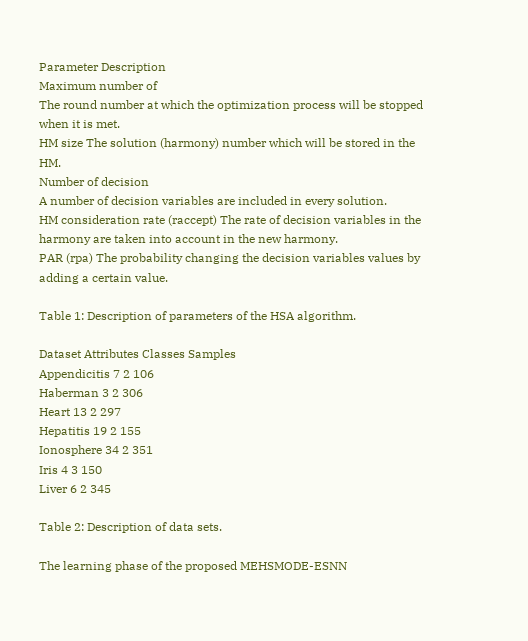Parameter Description
Maximum number of
The round number at which the optimization process will be stopped when it is met.
HM size The solution (harmony) number which will be stored in the HM.
Number of decision
A number of decision variables are included in every solution.
HM consideration rate (raccept) The rate of decision variables in the harmony are taken into account in the new harmony.
PAR (rpa) The probability changing the decision variables values by adding a certain value.

Table 1: Description of parameters of the HSA algorithm.

Dataset Attributes Classes Samples
Appendicitis 7 2 106
Haberman 3 2 306
Heart 13 2 297
Hepatitis 19 2 155
Ionosphere 34 2 351
Iris 4 3 150
Liver 6 2 345

Table 2: Description of data sets.

The learning phase of the proposed MEHSMODE-ESNN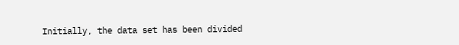Initially, the data set has been divided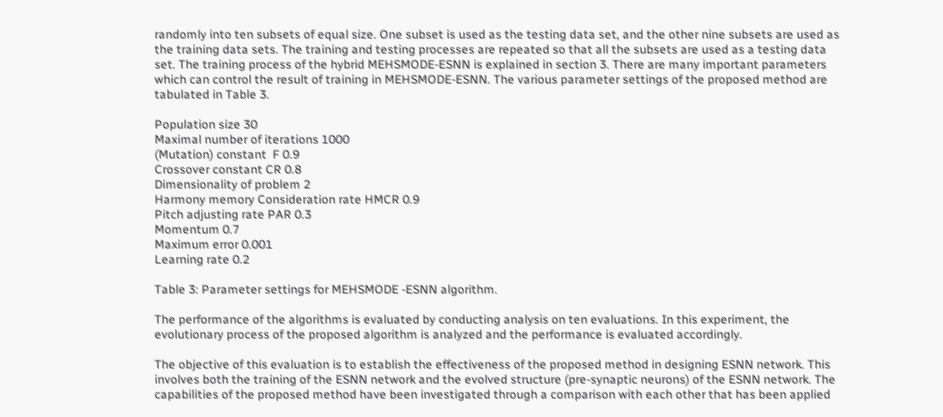randomly into ten subsets of equal size. One subset is used as the testing data set, and the other nine subsets are used as the training data sets. The training and testing processes are repeated so that all the subsets are used as a testing data set. The training process of the hybrid MEHSMODE-ESNN is explained in section 3. There are many important parameters which can control the result of training in MEHSMODE-ESNN. The various parameter settings of the proposed method are tabulated in Table 3.

Population size 30
Maximal number of iterations 1000
(Mutation) constant  F 0.9
Crossover constant CR 0.8
Dimensionality of problem 2
Harmony memory Consideration rate HMCR 0.9
Pitch adjusting rate PAR 0.3
Momentum 0.7
Maximum error 0.001
Learning rate 0.2

Table 3: Parameter settings for MEHSMODE -ESNN algorithm.

The performance of the algorithms is evaluated by conducting analysis on ten evaluations. In this experiment, the evolutionary process of the proposed algorithm is analyzed and the performance is evaluated accordingly.

The objective of this evaluation is to establish the effectiveness of the proposed method in designing ESNN network. This involves both the training of the ESNN network and the evolved structure (pre-synaptic neurons) of the ESNN network. The capabilities of the proposed method have been investigated through a comparison with each other that has been applied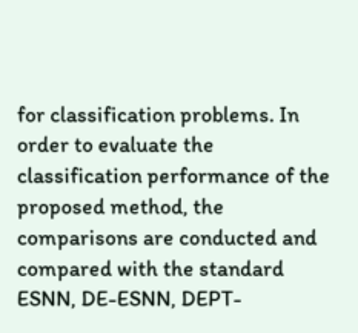for classification problems. In order to evaluate the classification performance of the proposed method, the comparisons are conducted and compared with the standard ESNN, DE-ESNN, DEPT-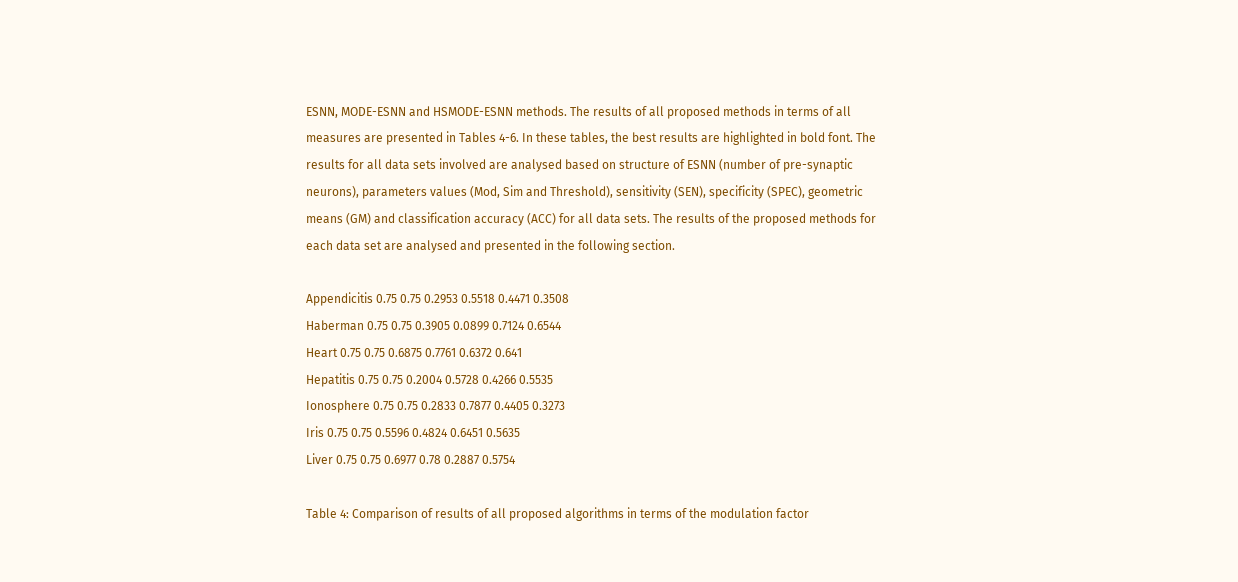ESNN, MODE-ESNN and HSMODE-ESNN methods. The results of all proposed methods in terms of all measures are presented in Tables 4-6. In these tables, the best results are highlighted in bold font. The results for all data sets involved are analysed based on structure of ESNN (number of pre-synaptic neurons), parameters values (Mod, Sim and Threshold), sensitivity (SEN), specificity (SPEC), geometric means (GM) and classification accuracy (ACC) for all data sets. The results of the proposed methods for each data set are analysed and presented in the following section.

Appendicitis 0.75 0.75 0.2953 0.5518 0.4471 0.3508
Haberman 0.75 0.75 0.3905 0.0899 0.7124 0.6544
Heart 0.75 0.75 0.6875 0.7761 0.6372 0.641
Hepatitis 0.75 0.75 0.2004 0.5728 0.4266 0.5535
Ionosphere 0.75 0.75 0.2833 0.7877 0.4405 0.3273
Iris 0.75 0.75 0.5596 0.4824 0.6451 0.5635
Liver 0.75 0.75 0.6977 0.78 0.2887 0.5754

Table 4: Comparison of results of all proposed algorithms in terms of the modulation factor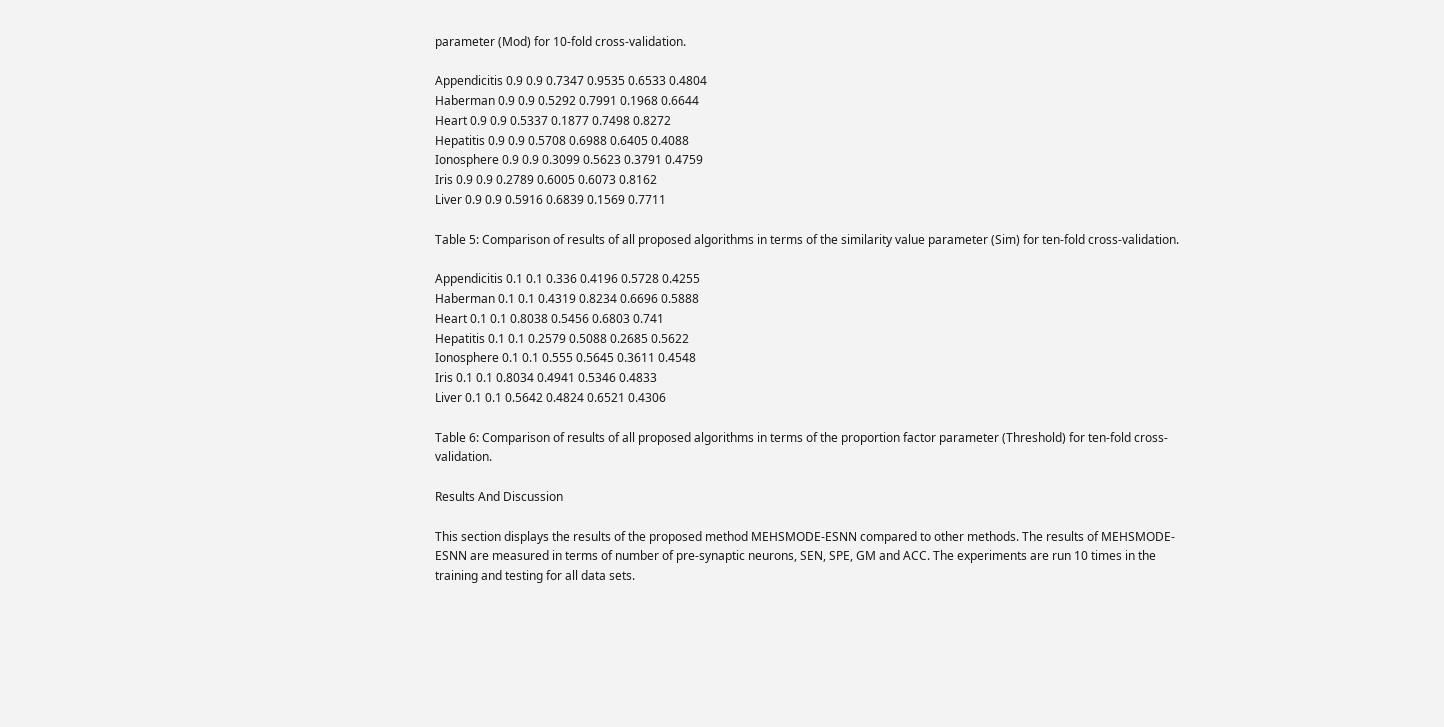parameter (Mod) for 10-fold cross-validation.

Appendicitis 0.9 0.9 0.7347 0.9535 0.6533 0.4804
Haberman 0.9 0.9 0.5292 0.7991 0.1968 0.6644
Heart 0.9 0.9 0.5337 0.1877 0.7498 0.8272
Hepatitis 0.9 0.9 0.5708 0.6988 0.6405 0.4088
Ionosphere 0.9 0.9 0.3099 0.5623 0.3791 0.4759
Iris 0.9 0.9 0.2789 0.6005 0.6073 0.8162
Liver 0.9 0.9 0.5916 0.6839 0.1569 0.7711

Table 5: Comparison of results of all proposed algorithms in terms of the similarity value parameter (Sim) for ten-fold cross-validation.

Appendicitis 0.1 0.1 0.336 0.4196 0.5728 0.4255
Haberman 0.1 0.1 0.4319 0.8234 0.6696 0.5888
Heart 0.1 0.1 0.8038 0.5456 0.6803 0.741
Hepatitis 0.1 0.1 0.2579 0.5088 0.2685 0.5622
Ionosphere 0.1 0.1 0.555 0.5645 0.3611 0.4548
Iris 0.1 0.1 0.8034 0.4941 0.5346 0.4833
Liver 0.1 0.1 0.5642 0.4824 0.6521 0.4306

Table 6: Comparison of results of all proposed algorithms in terms of the proportion factor parameter (Threshold) for ten-fold cross-validation.

Results And Discussion

This section displays the results of the proposed method MEHSMODE-ESNN compared to other methods. The results of MEHSMODE-ESNN are measured in terms of number of pre-synaptic neurons, SEN, SPE, GM and ACC. The experiments are run 10 times in the training and testing for all data sets.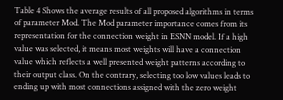Table 4 Shows the average results of all proposed algorithms in terms of parameter Mod. The Mod parameter importance comes from its representation for the connection weight in ESNN model. If a high value was selected, it means most weights will have a connection value which reflects a well presented weight patterns according to their output class. On the contrary, selecting too low values leads to ending up with most connections assigned with the zero weight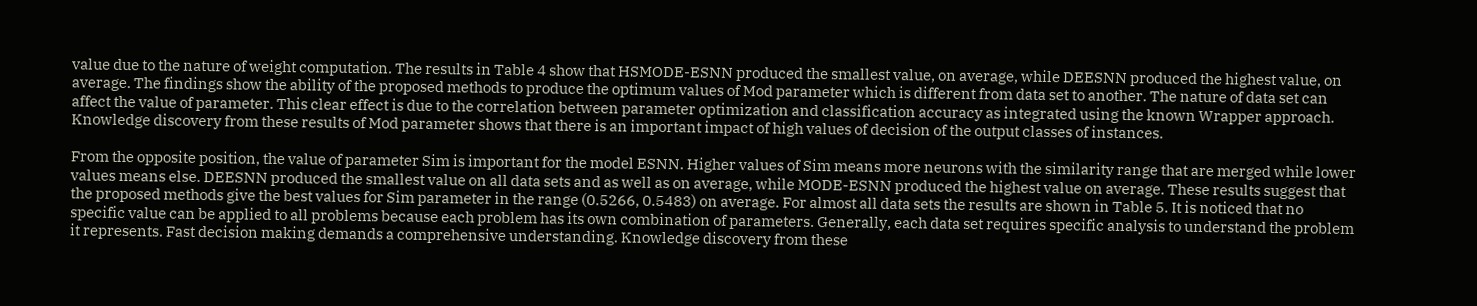value due to the nature of weight computation. The results in Table 4 show that HSMODE-ESNN produced the smallest value, on average, while DEESNN produced the highest value, on average. The findings show the ability of the proposed methods to produce the optimum values of Mod parameter which is different from data set to another. The nature of data set can affect the value of parameter. This clear effect is due to the correlation between parameter optimization and classification accuracy as integrated using the known Wrapper approach. Knowledge discovery from these results of Mod parameter shows that there is an important impact of high values of decision of the output classes of instances.

From the opposite position, the value of parameter Sim is important for the model ESNN. Higher values of Sim means more neurons with the similarity range that are merged while lower values means else. DEESNN produced the smallest value on all data sets and as well as on average, while MODE-ESNN produced the highest value on average. These results suggest that the proposed methods give the best values for Sim parameter in the range (0.5266, 0.5483) on average. For almost all data sets the results are shown in Table 5. It is noticed that no specific value can be applied to all problems because each problem has its own combination of parameters. Generally, each data set requires specific analysis to understand the problem it represents. Fast decision making demands a comprehensive understanding. Knowledge discovery from these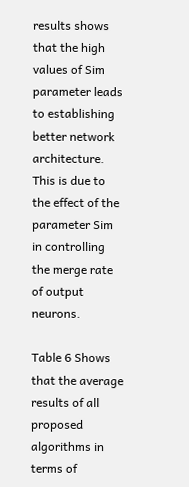results shows that the high values of Sim parameter leads to establishing better network architecture. This is due to the effect of the parameter Sim in controlling the merge rate of output neurons.

Table 6 Shows that the average results of all proposed algorithms in terms of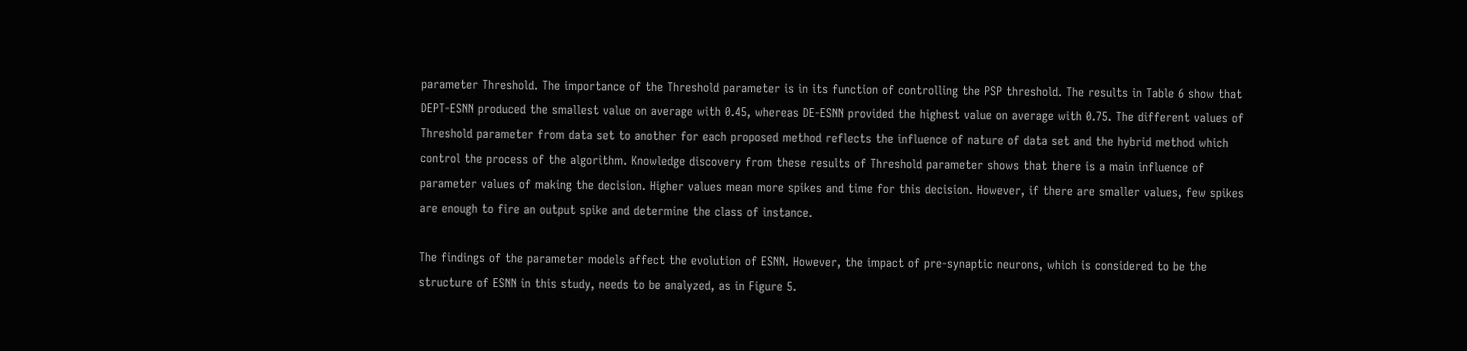parameter Threshold. The importance of the Threshold parameter is in its function of controlling the PSP threshold. The results in Table 6 show that DEPT-ESNN produced the smallest value on average with 0.45, whereas DE-ESNN provided the highest value on average with 0.75. The different values of Threshold parameter from data set to another for each proposed method reflects the influence of nature of data set and the hybrid method which control the process of the algorithm. Knowledge discovery from these results of Threshold parameter shows that there is a main influence of parameter values of making the decision. Higher values mean more spikes and time for this decision. However, if there are smaller values, few spikes are enough to fire an output spike and determine the class of instance.

The findings of the parameter models affect the evolution of ESNN. However, the impact of pre-synaptic neurons, which is considered to be the structure of ESNN in this study, needs to be analyzed, as in Figure 5.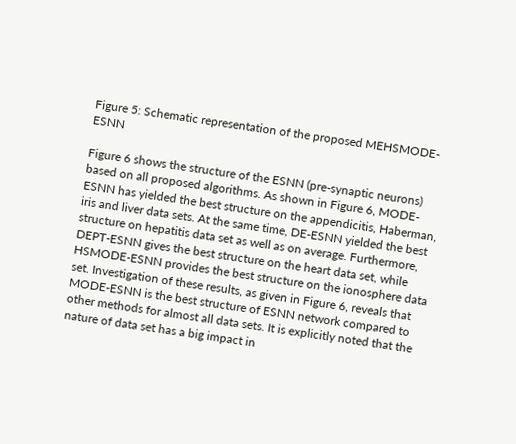Figure 5: Schematic representation of the proposed MEHSMODE-ESNN

Figure 6 shows the structure of the ESNN (pre-synaptic neurons) based on all proposed algorithms. As shown in Figure 6, MODE-ESNN has yielded the best structure on the appendicitis, Haberman, iris and liver data sets. At the same time, DE-ESNN yielded the best structure on hepatitis data set as well as on average. Furthermore, DEPT-ESNN gives the best structure on the heart data set, while HSMODE-ESNN provides the best structure on the ionosphere data set. Investigation of these results, as given in Figure 6, reveals that MODE-ESNN is the best structure of ESNN network compared to other methods for almost all data sets. It is explicitly noted that the nature of data set has a big impact in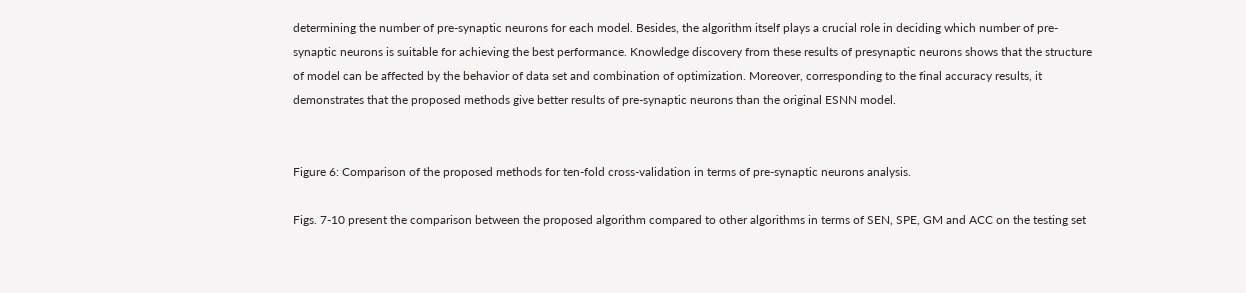determining the number of pre-synaptic neurons for each model. Besides, the algorithm itself plays a crucial role in deciding which number of pre-synaptic neurons is suitable for achieving the best performance. Knowledge discovery from these results of presynaptic neurons shows that the structure of model can be affected by the behavior of data set and combination of optimization. Moreover, corresponding to the final accuracy results, it demonstrates that the proposed methods give better results of pre-synaptic neurons than the original ESNN model.


Figure 6: Comparison of the proposed methods for ten-fold cross-validation in terms of pre-synaptic neurons analysis.

Figs. 7-10 present the comparison between the proposed algorithm compared to other algorithms in terms of SEN, SPE, GM and ACC on the testing set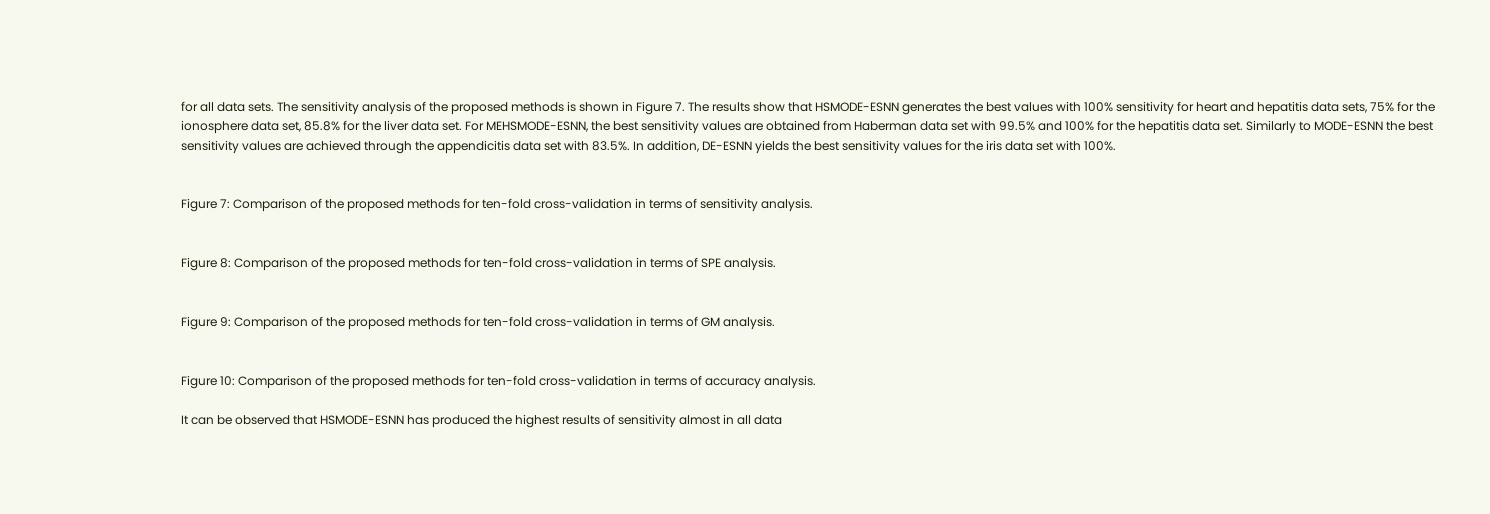for all data sets. The sensitivity analysis of the proposed methods is shown in Figure 7. The results show that HSMODE-ESNN generates the best values with 100% sensitivity for heart and hepatitis data sets, 75% for the ionosphere data set, 85.8% for the liver data set. For MEHSMODE-ESNN, the best sensitivity values are obtained from Haberman data set with 99.5% and 100% for the hepatitis data set. Similarly to MODE-ESNN the best sensitivity values are achieved through the appendicitis data set with 83.5%. In addition, DE-ESNN yields the best sensitivity values for the iris data set with 100%.


Figure 7: Comparison of the proposed methods for ten-fold cross-validation in terms of sensitivity analysis.


Figure 8: Comparison of the proposed methods for ten-fold cross-validation in terms of SPE analysis.


Figure 9: Comparison of the proposed methods for ten-fold cross-validation in terms of GM analysis.


Figure 10: Comparison of the proposed methods for ten-fold cross-validation in terms of accuracy analysis.

It can be observed that HSMODE-ESNN has produced the highest results of sensitivity almost in all data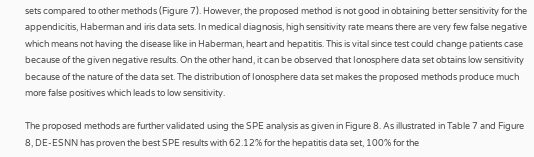sets compared to other methods (Figure 7). However, the proposed method is not good in obtaining better sensitivity for the appendicitis, Haberman and iris data sets. In medical diagnosis, high sensitivity rate means there are very few false negative which means not having the disease like in Haberman, heart and hepatitis. This is vital since test could change patients case because of the given negative results. On the other hand, it can be observed that Ionosphere data set obtains low sensitivity because of the nature of the data set. The distribution of Ionosphere data set makes the proposed methods produce much more false positives which leads to low sensitivity.

The proposed methods are further validated using the SPE analysis as given in Figure 8. As illustrated in Table 7 and Figure 8, DE-ESNN has proven the best SPE results with 62.12% for the hepatitis data set, 100% for the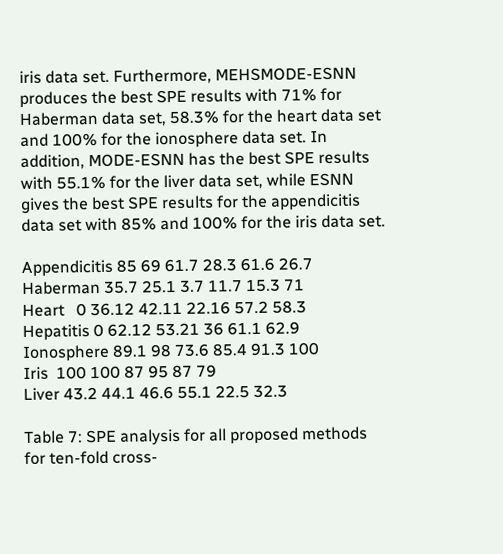iris data set. Furthermore, MEHSMODE-ESNN produces the best SPE results with 71% for Haberman data set, 58.3% for the heart data set and 100% for the ionosphere data set. In addition, MODE-ESNN has the best SPE results with 55.1% for the liver data set, while ESNN gives the best SPE results for the appendicitis data set with 85% and 100% for the iris data set.

Appendicitis 85 69 61.7 28.3 61.6 26.7
Haberman 35.7 25.1 3.7 11.7 15.3 71
Heart   0 36.12 42.11 22.16 57.2 58.3
Hepatitis 0 62.12 53.21 36 61.1 62.9
Ionosphere 89.1 98 73.6 85.4 91.3 100
Iris  100 100 87 95 87 79
Liver 43.2 44.1 46.6 55.1 22.5 32.3

Table 7: SPE analysis for all proposed methods for ten-fold cross-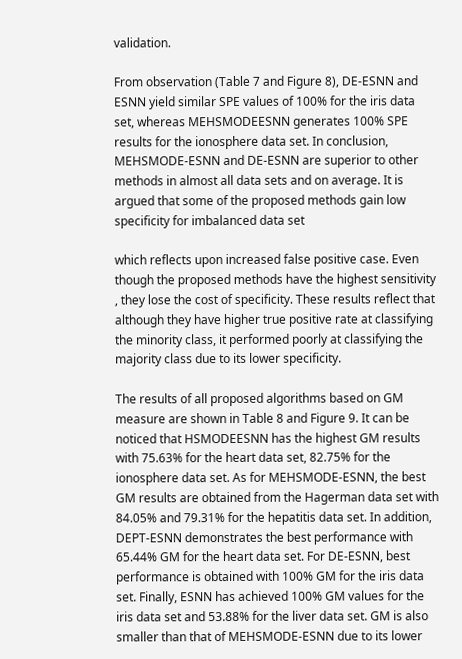validation.

From observation (Table 7 and Figure 8), DE-ESNN and ESNN yield similar SPE values of 100% for the iris data set, whereas MEHSMODEESNN generates 100% SPE results for the ionosphere data set. In conclusion, MEHSMODE-ESNN and DE-ESNN are superior to other methods in almost all data sets and on average. It is argued that some of the proposed methods gain low specificity for imbalanced data set

which reflects upon increased false positive case. Even though the proposed methods have the highest sensitivity , they lose the cost of specificity. These results reflect that although they have higher true positive rate at classifying the minority class, it performed poorly at classifying the majority class due to its lower specificity.

The results of all proposed algorithms based on GM measure are shown in Table 8 and Figure 9. It can be noticed that HSMODEESNN has the highest GM results with 75.63% for the heart data set, 82.75% for the ionosphere data set. As for MEHSMODE-ESNN, the best GM results are obtained from the Hagerman data set with 84.05% and 79.31% for the hepatitis data set. In addition, DEPT-ESNN demonstrates the best performance with 65.44% GM for the heart data set. For DE-ESNN, best performance is obtained with 100% GM for the iris data set. Finally, ESNN has achieved 100% GM values for the iris data set and 53.88% for the liver data set. GM is also smaller than that of MEHSMODE-ESNN due to its lower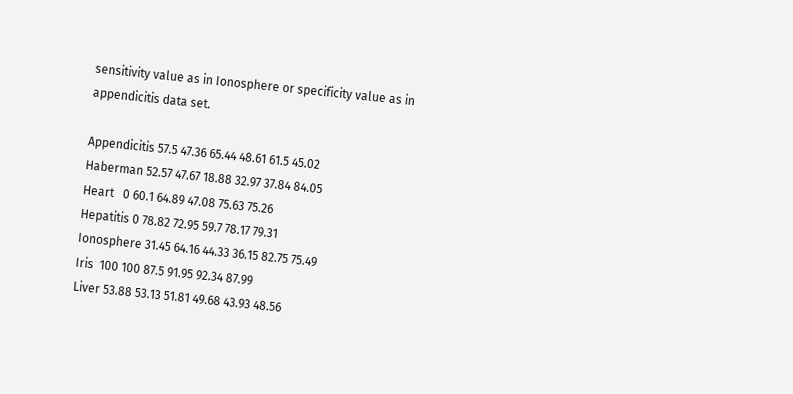sensitivity value as in Ionosphere or specificity value as in appendicitis data set.

Appendicitis 57.5 47.36 65.44 48.61 61.5 45.02
Haberman 52.57 47.67 18.88 32.97 37.84 84.05
Heart   0 60.1 64.89 47.08 75.63 75.26
Hepatitis 0 78.82 72.95 59.7 78.17 79.31
Ionosphere 31.45 64.16 44.33 36.15 82.75 75.49
Iris  100 100 87.5 91.95 92.34 87.99
Liver 53.88 53.13 51.81 49.68 43.93 48.56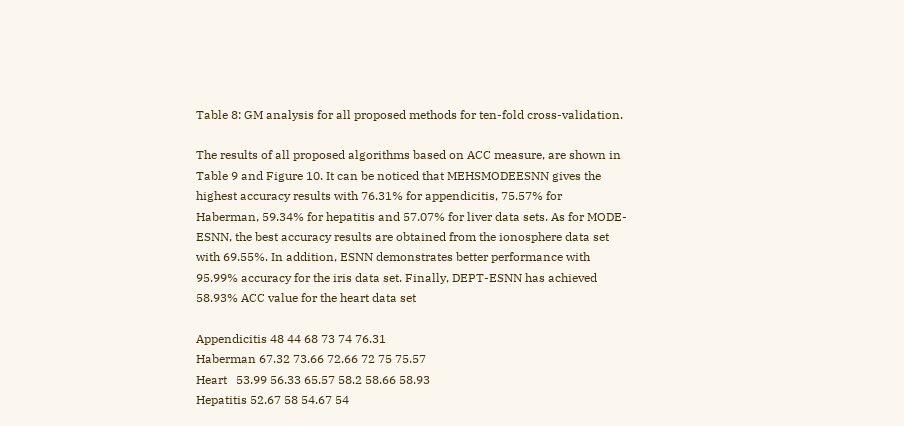Table 8: GM analysis for all proposed methods for ten-fold cross-validation.

The results of all proposed algorithms based on ACC measure, are shown in Table 9 and Figure 10. It can be noticed that MEHSMODEESNN gives the highest accuracy results with 76.31% for appendicitis, 75.57% for Haberman, 59.34% for hepatitis and 57.07% for liver data sets. As for MODE-ESNN, the best accuracy results are obtained from the ionosphere data set with 69.55%. In addition, ESNN demonstrates better performance with 95.99% accuracy for the iris data set. Finally, DEPT-ESNN has achieved 58.93% ACC value for the heart data set

Appendicitis 48 44 68 73 74 76.31
Haberman 67.32 73.66 72.66 72 75 75.57
Heart   53.99 56.33 65.57 58.2 58.66 58.93
Hepatitis 52.67 58 54.67 54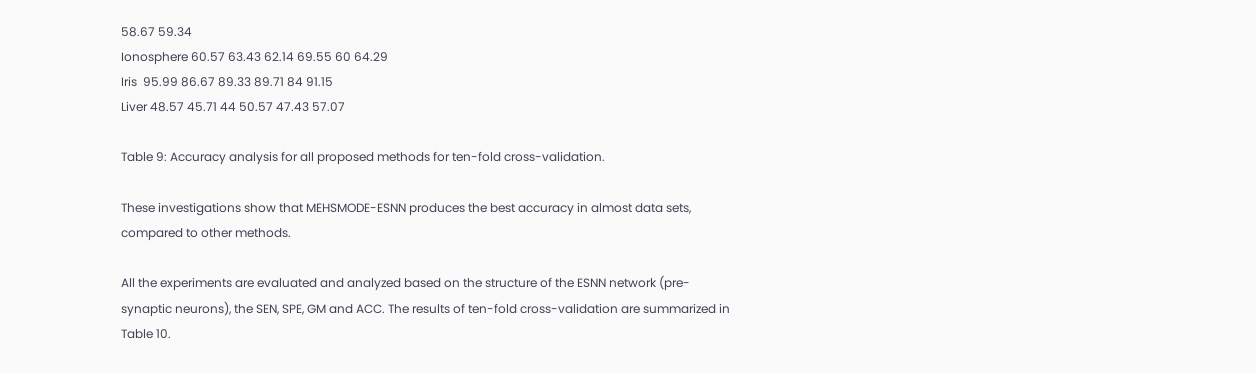58.67 59.34
Ionosphere 60.57 63.43 62.14 69.55 60 64.29
Iris  95.99 86.67 89.33 89.71 84 91.15
Liver 48.57 45.71 44 50.57 47.43 57.07

Table 9: Accuracy analysis for all proposed methods for ten-fold cross-validation.

These investigations show that MEHSMODE-ESNN produces the best accuracy in almost data sets, compared to other methods.

All the experiments are evaluated and analyzed based on the structure of the ESNN network (pre-synaptic neurons), the SEN, SPE, GM and ACC. The results of ten-fold cross-validation are summarized in Table 10.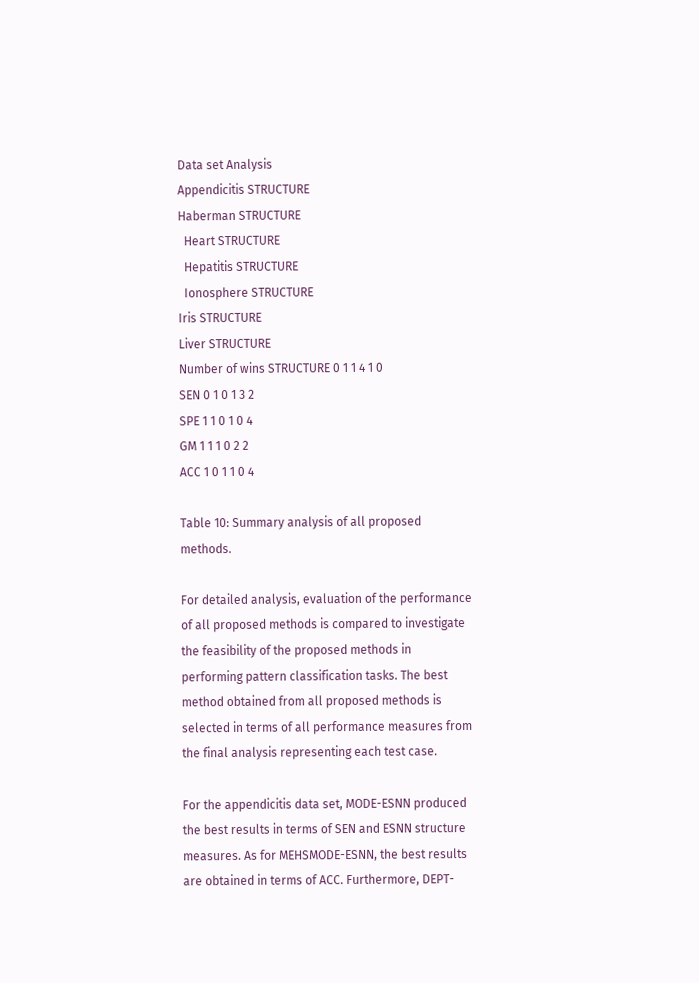Data set Analysis
Appendicitis STRUCTURE
Haberman STRUCTURE
  Heart STRUCTURE
  Hepatitis STRUCTURE
  Ionosphere STRUCTURE
Iris STRUCTURE
Liver STRUCTURE
Number of wins STRUCTURE 0 1 1 4 1 0
SEN 0 1 0 1 3 2
SPE 1 1 0 1 0 4
GM 1 1 1 0 2 2
ACC 1 0 1 1 0 4

Table 10: Summary analysis of all proposed methods.

For detailed analysis, evaluation of the performance of all proposed methods is compared to investigate the feasibility of the proposed methods in performing pattern classification tasks. The best method obtained from all proposed methods is selected in terms of all performance measures from the final analysis representing each test case.

For the appendicitis data set, MODE-ESNN produced the best results in terms of SEN and ESNN structure measures. As for MEHSMODE-ESNN, the best results are obtained in terms of ACC. Furthermore, DEPT-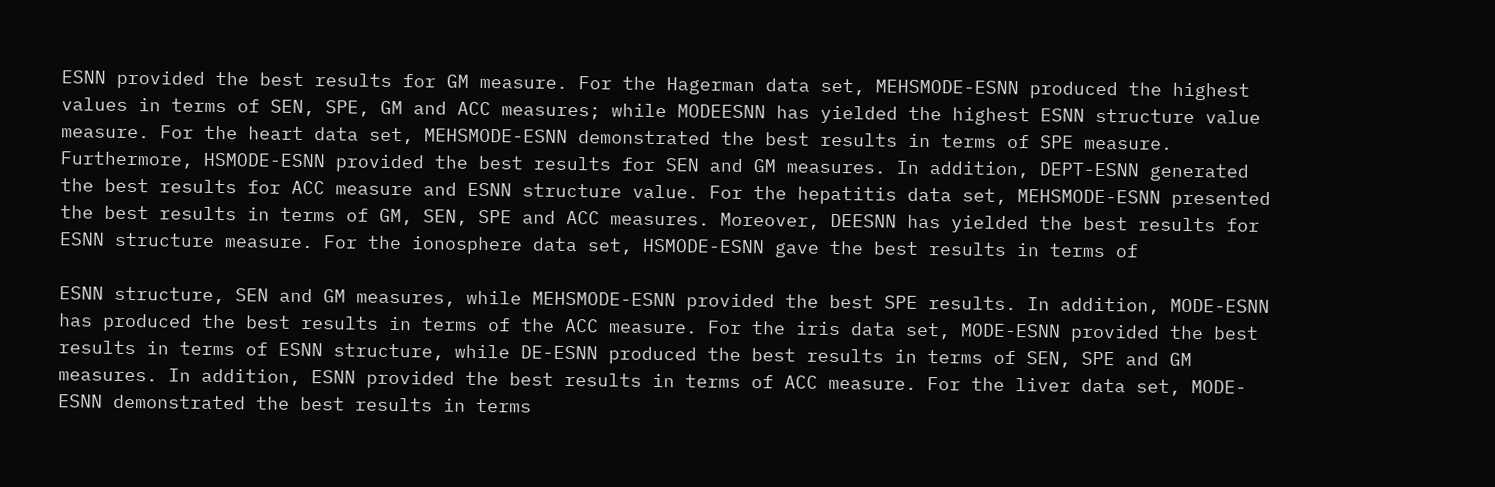ESNN provided the best results for GM measure. For the Hagerman data set, MEHSMODE-ESNN produced the highest values in terms of SEN, SPE, GM and ACC measures; while MODEESNN has yielded the highest ESNN structure value measure. For the heart data set, MEHSMODE-ESNN demonstrated the best results in terms of SPE measure. Furthermore, HSMODE-ESNN provided the best results for SEN and GM measures. In addition, DEPT-ESNN generated the best results for ACC measure and ESNN structure value. For the hepatitis data set, MEHSMODE-ESNN presented the best results in terms of GM, SEN, SPE and ACC measures. Moreover, DEESNN has yielded the best results for ESNN structure measure. For the ionosphere data set, HSMODE-ESNN gave the best results in terms of

ESNN structure, SEN and GM measures, while MEHSMODE-ESNN provided the best SPE results. In addition, MODE-ESNN has produced the best results in terms of the ACC measure. For the iris data set, MODE-ESNN provided the best results in terms of ESNN structure, while DE-ESNN produced the best results in terms of SEN, SPE and GM measures. In addition, ESNN provided the best results in terms of ACC measure. For the liver data set, MODE-ESNN demonstrated the best results in terms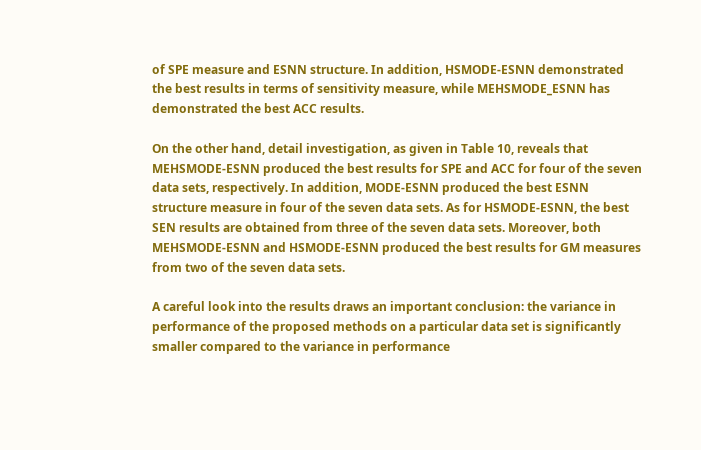of SPE measure and ESNN structure. In addition, HSMODE-ESNN demonstrated the best results in terms of sensitivity measure, while MEHSMODE_ESNN has demonstrated the best ACC results.

On the other hand, detail investigation, as given in Table 10, reveals that MEHSMODE-ESNN produced the best results for SPE and ACC for four of the seven data sets, respectively. In addition, MODE-ESNN produced the best ESNN structure measure in four of the seven data sets. As for HSMODE-ESNN, the best SEN results are obtained from three of the seven data sets. Moreover, both MEHSMODE-ESNN and HSMODE-ESNN produced the best results for GM measures from two of the seven data sets.

A careful look into the results draws an important conclusion: the variance in performance of the proposed methods on a particular data set is significantly smaller compared to the variance in performance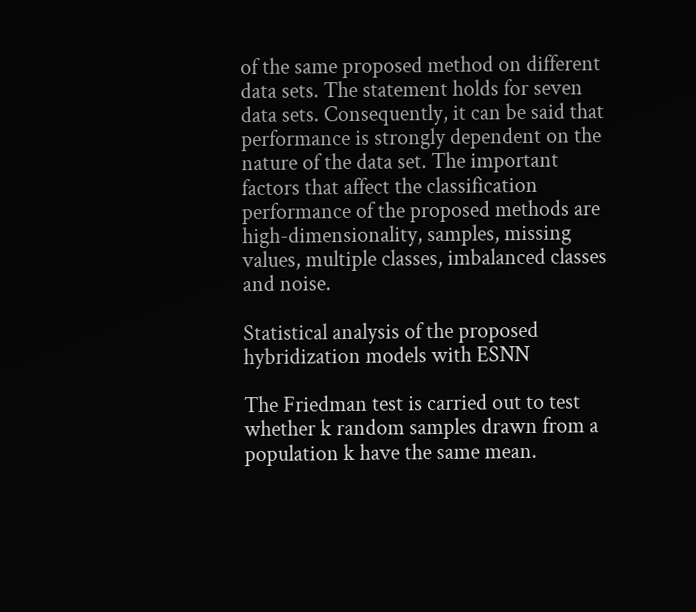of the same proposed method on different data sets. The statement holds for seven data sets. Consequently, it can be said that performance is strongly dependent on the nature of the data set. The important factors that affect the classification performance of the proposed methods are high-dimensionality, samples, missing values, multiple classes, imbalanced classes and noise.

Statistical analysis of the proposed hybridization models with ESNN

The Friedman test is carried out to test whether k random samples drawn from a population k have the same mean.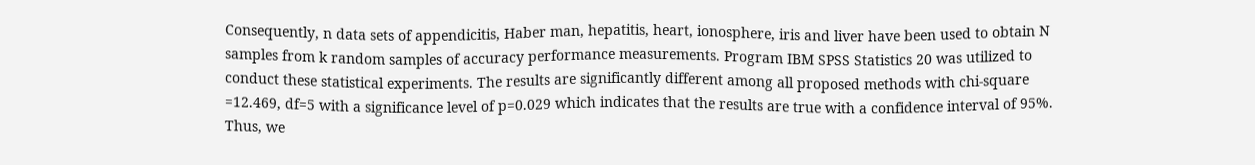Consequently, n data sets of appendicitis, Haber man, hepatitis, heart, ionosphere, iris and liver have been used to obtain N samples from k random samples of accuracy performance measurements. Program IBM SPSS Statistics 20 was utilized to conduct these statistical experiments. The results are significantly different among all proposed methods with chi-square =12.469, df=5 with a significance level of p=0.029 which indicates that the results are true with a confidence interval of 95%. Thus, we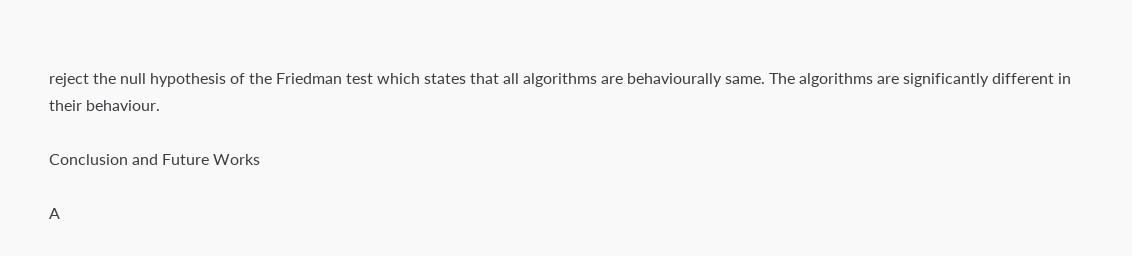reject the null hypothesis of the Friedman test which states that all algorithms are behaviourally same. The algorithms are significantly different in their behaviour.

Conclusion and Future Works

A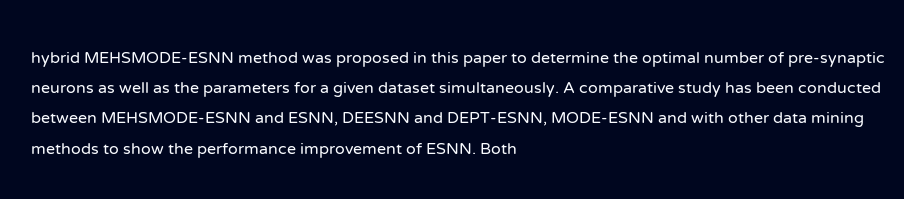hybrid MEHSMODE-ESNN method was proposed in this paper to determine the optimal number of pre-synaptic neurons as well as the parameters for a given dataset simultaneously. A comparative study has been conducted between MEHSMODE-ESNN and ESNN, DEESNN and DEPT-ESNN, MODE-ESNN and with other data mining methods to show the performance improvement of ESNN. Both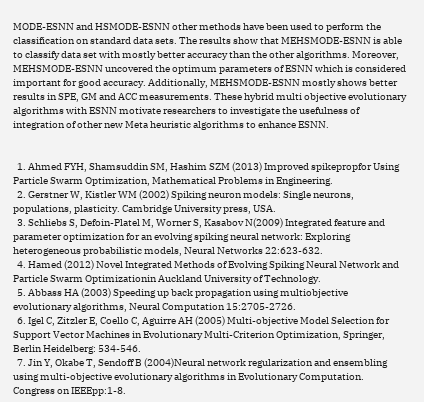MODE-ESNN and HSMODE-ESNN other methods have been used to perform the classification on standard data sets. The results show that MEHSMODE-ESNN is able to classify data set with mostly better accuracy than the other algorithms. Moreover, MEHSMODE-ESNN uncovered the optimum parameters of ESNN which is considered important for good accuracy. Additionally, MEHSMODE-ESNN mostly shows better results in SPE, GM and ACC measurements. These hybrid multi objective evolutionary algorithms with ESNN motivate researchers to investigate the usefulness of integration of other new Meta heuristic algorithms to enhance ESNN.


  1. Ahmed FYH, Shamsuddin SM, Hashim SZM (2013) Improved spikepropfor Using Particle Swarm Optimization, Mathematical Problems in Engineering.
  2. Gerstner W, Kistler WM (2002) Spiking neuron models: Single neurons, populations, plasticity. Cambridge University press, USA.
  3. Schliebs S, Defoin-Platel M, Worner S, Kasabov N(2009) Integrated feature and parameter optimization for an evolving spiking neural network: Exploring heterogeneous probabilistic models, Neural Networks 22:623-632.
  4. Hamed (2012) Novel Integrated Methods of Evolving Spiking Neural Network and Particle Swarm Optimizationin Auckland University of Technology.
  5. Abbass HA (2003) Speeding up back propagation using multiobjective evolutionary algorithms, Neural Computation 15:2705-2726.
  6. Igel C, Zitzler E, Coello C, Aguirre AH (2005) Multi-objective Model Selection for Support Vector Machines in Evolutionary Multi-Criterion Optimization, Springer, Berlin Heidelberg: 534-546.
  7. Jin Y, Okabe T, Sendoff B (2004)Neural network regularization and ensembling using multi-objective evolutionary algorithms in Evolutionary Computation. Congress on IEEEpp:1-8.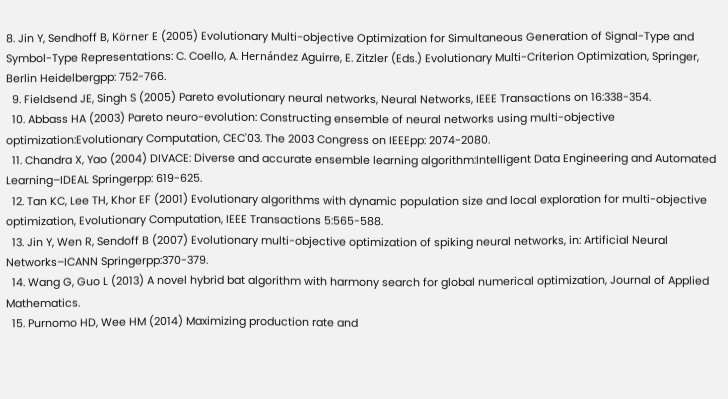8. Jin Y, Sendhoff B, Körner E (2005) Evolutionary Multi-objective Optimization for Simultaneous Generation of Signal-Type and Symbol-Type Representations: C. Coello, A. Hernández Aguirre, E. Zitzler (Eds.) Evolutionary Multi-Criterion Optimization, Springer, Berlin Heidelbergpp: 752-766.
  9. Fieldsend JE, Singh S (2005) Pareto evolutionary neural networks, Neural Networks, IEEE Transactions on 16:338-354.
  10. Abbass HA (2003) Pareto neuro-evolution: Constructing ensemble of neural networks using multi-objective optimization:Evolutionary Computation, CEC'03. The 2003 Congress on IEEEpp: 2074-2080.
  11. Chandra X, Yao (2004) DIVACE: Diverse and accurate ensemble learning algorithm:Intelligent Data Engineering and Automated Learning–IDEAL Springerpp: 619-625.
  12. Tan KC, Lee TH, Khor EF (2001) Evolutionary algorithms with dynamic population size and local exploration for multi-objective optimization, Evolutionary Computation, IEEE Transactions 5:565-588.
  13. Jin Y, Wen R, Sendoff B (2007) Evolutionary multi-objective optimization of spiking neural networks, in: Artificial Neural Networks–ICANN Springerpp:370-379.
  14. Wang G, Guo L (2013) A novel hybrid bat algorithm with harmony search for global numerical optimization, Journal of Applied Mathematics.
  15. Purnomo HD, Wee HM (2014) Maximizing production rate and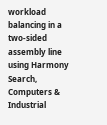workload balancing in a two-sided assembly line using Harmony Search, Computers & Industrial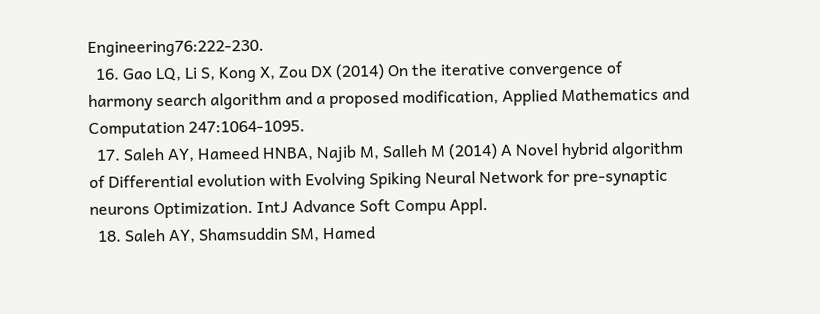Engineering76:222-230.
  16. Gao LQ, Li S, Kong X, Zou DX (2014) On the iterative convergence of harmony search algorithm and a proposed modification, Applied Mathematics and Computation 247:1064-1095.
  17. Saleh AY, Hameed HNBA, Najib M, Salleh M (2014) A Novel hybrid algorithm of Differential evolution with Evolving Spiking Neural Network for pre-synaptic neurons Optimization. IntJ Advance Soft Compu Appl.
  18. Saleh AY, Shamsuddin SM, Hamed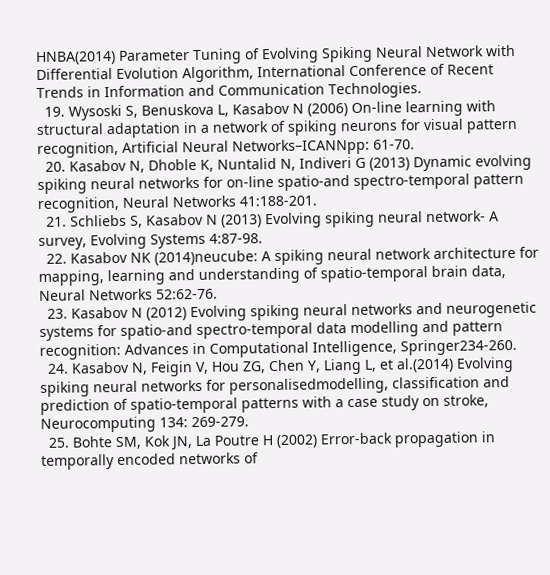HNBA(2014) Parameter Tuning of Evolving Spiking Neural Network with Differential Evolution Algorithm, International Conference of Recent Trends in Information and Communication Technologies.
  19. Wysoski S, Benuskova L, Kasabov N (2006) On-line learning with structural adaptation in a network of spiking neurons for visual pattern recognition, Artificial Neural Networks–ICANNpp: 61-70.
  20. Kasabov N, Dhoble K, Nuntalid N, Indiveri G (2013) Dynamic evolving spiking neural networks for on-line spatio-and spectro-temporal pattern recognition, Neural Networks 41:188-201.
  21. Schliebs S, Kasabov N (2013) Evolving spiking neural network- A survey, Evolving Systems 4:87-98.
  22. Kasabov NK (2014)neucube: A spiking neural network architecture for mapping, learning and understanding of spatio-temporal brain data, Neural Networks 52:62-76.
  23. Kasabov N (2012) Evolving spiking neural networks and neurogenetic systems for spatio-and spectro-temporal data modelling and pattern recognition: Advances in Computational Intelligence, Springer234-260.
  24. Kasabov N, Feigin V, Hou ZG, Chen Y, Liang L, et al.(2014) Evolving spiking neural networks for personalisedmodelling, classification and prediction of spatio-temporal patterns with a case study on stroke, Neurocomputing 134: 269-279.
  25. Bohte SM, Kok JN, La Poutre H (2002) Error-back propagation in temporally encoded networks of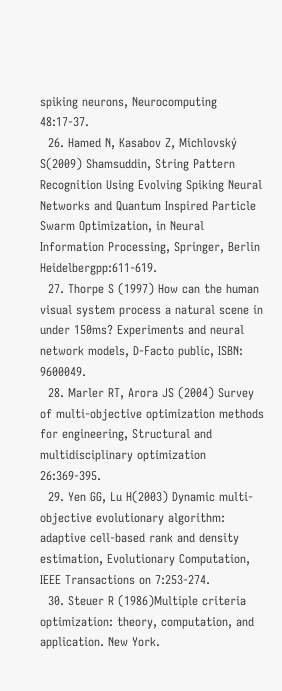spiking neurons, Neurocomputing 48:17-37.
  26. Hamed N, Kasabov Z, Michlovský S(2009) Shamsuddin, String Pattern Recognition Using Evolving Spiking Neural Networks and Quantum Inspired Particle Swarm Optimization, in Neural Information Processing, Springer, Berlin Heidelbergpp:611-619.
  27. Thorpe S (1997) How can the human visual system process a natural scene in under 150ms? Experiments and neural network models, D-Facto public, ISBN: 9600049.
  28. Marler RT, Arora JS (2004) Survey of multi-objective optimization methods for engineering, Structural and multidisciplinary optimization 26:369-395.
  29. Yen GG, Lu H(2003) Dynamic multi-objective evolutionary algorithm: adaptive cell-based rank and density estimation, Evolutionary Computation, IEEE Transactions on 7:253-274.
  30. Steuer R (1986)Multiple criteria optimization: theory, computation, and application. New York.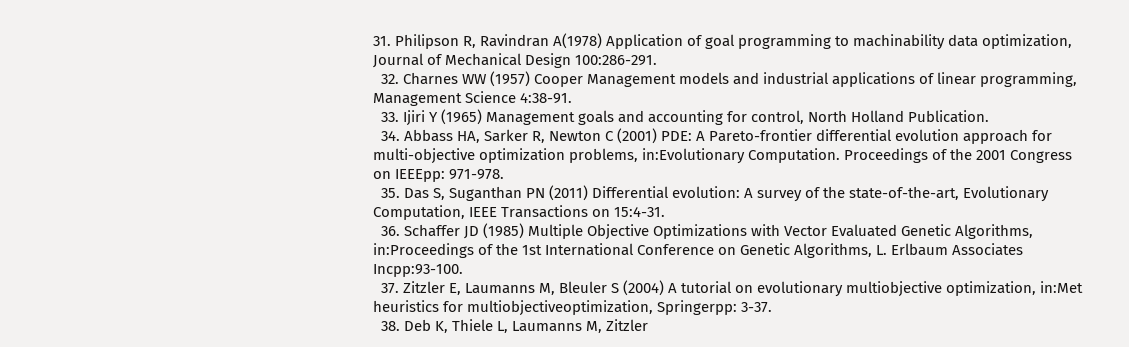31. Philipson R, Ravindran A(1978) Application of goal programming to machinability data optimization, Journal of Mechanical Design 100:286-291.
  32. Charnes WW (1957) Cooper Management models and industrial applications of linear programming, Management Science 4:38-91.
  33. Ijiri Y (1965) Management goals and accounting for control, North Holland Publication.
  34. Abbass HA, Sarker R, Newton C (2001) PDE: A Pareto-frontier differential evolution approach for multi-objective optimization problems, in:Evolutionary Computation. Proceedings of the 2001 Congress on IEEEpp: 971-978.
  35. Das S, Suganthan PN (2011) Differential evolution: A survey of the state-of-the-art, Evolutionary Computation, IEEE Transactions on 15:4-31.
  36. Schaffer JD (1985) Multiple Objective Optimizations with Vector Evaluated Genetic Algorithms, in:Proceedings of the 1st International Conference on Genetic Algorithms, L. Erlbaum Associates Incpp:93-100.
  37. Zitzler E, Laumanns M, Bleuler S (2004) A tutorial on evolutionary multiobjective optimization, in:Met heuristics for multiobjectiveoptimization, Springerpp: 3-37.
  38. Deb K, Thiele L, Laumanns M, Zitzler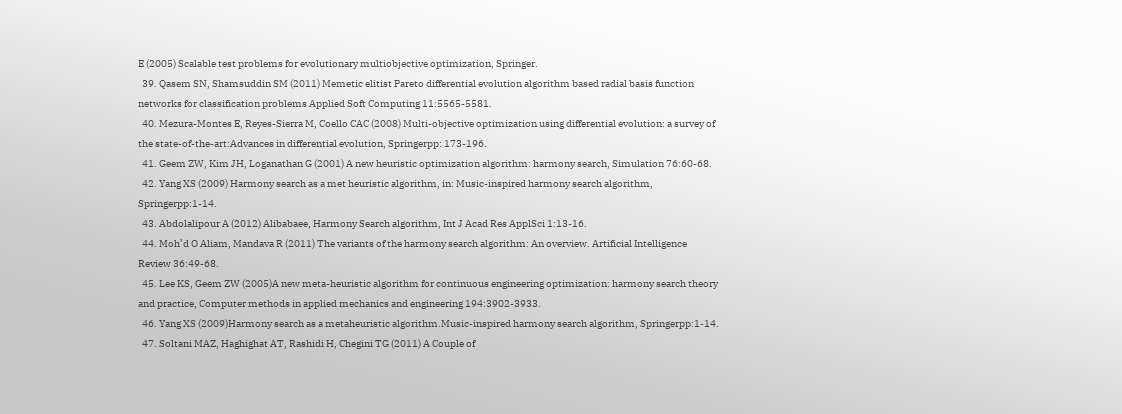E (2005) Scalable test problems for evolutionary multiobjective optimization, Springer.
  39. Qasem SN, Shamsuddin SM (2011) Memetic elitist Pareto differential evolution algorithm based radial basis function networks for classification problems Applied Soft Computing 11:5565-5581.
  40. Mezura-Montes E, Reyes-Sierra M, Coello CAC (2008) Multi-objective optimization using differential evolution: a survey of the state-of-the-art:Advances in differential evolution, Springerpp: 173-196.
  41. Geem ZW, Kim JH, Loganathan G (2001) A new heuristic optimization algorithm: harmony search, Simulation 76:60-68.
  42. Yang XS (2009) Harmony search as a met heuristic algorithm, in: Music-inspired harmony search algorithm, Springerpp:1-14.
  43. Abdolalipour A (2012) Alibabaee, Harmony Search algorithm, Int J Acad Res ApplSci 1:13-16.
  44. Moh’d O Aliam, Mandava R (2011) The variants of the harmony search algorithm: An overview. Artificial Intelligence Review 36:49-68.
  45. Lee KS, Geem ZW (2005)A new meta-heuristic algorithm for continuous engineering optimization: harmony search theory and practice, Computer methods in applied mechanics and engineering 194:3902-3933.
  46. Yang XS (2009)Harmony search as a metaheuristic algorithm.Music-inspired harmony search algorithm, Springerpp:1-14.
  47. Soltani MAZ, Haghighat AT, Rashidi H, Chegini TG (2011) A Couple of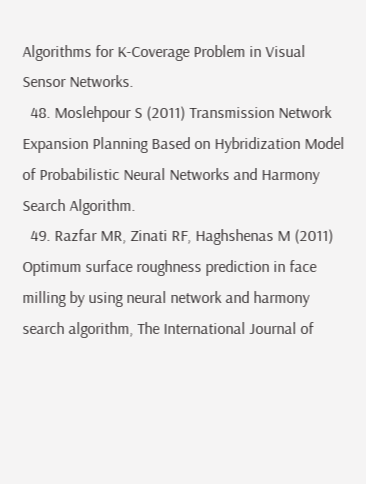Algorithms for K-Coverage Problem in Visual Sensor Networks.
  48. Moslehpour S (2011) Transmission Network Expansion Planning Based on Hybridization Model of Probabilistic Neural Networks and Harmony Search Algorithm.
  49. Razfar MR, Zinati RF, Haghshenas M (2011) Optimum surface roughness prediction in face milling by using neural network and harmony search algorithm, The International Journal of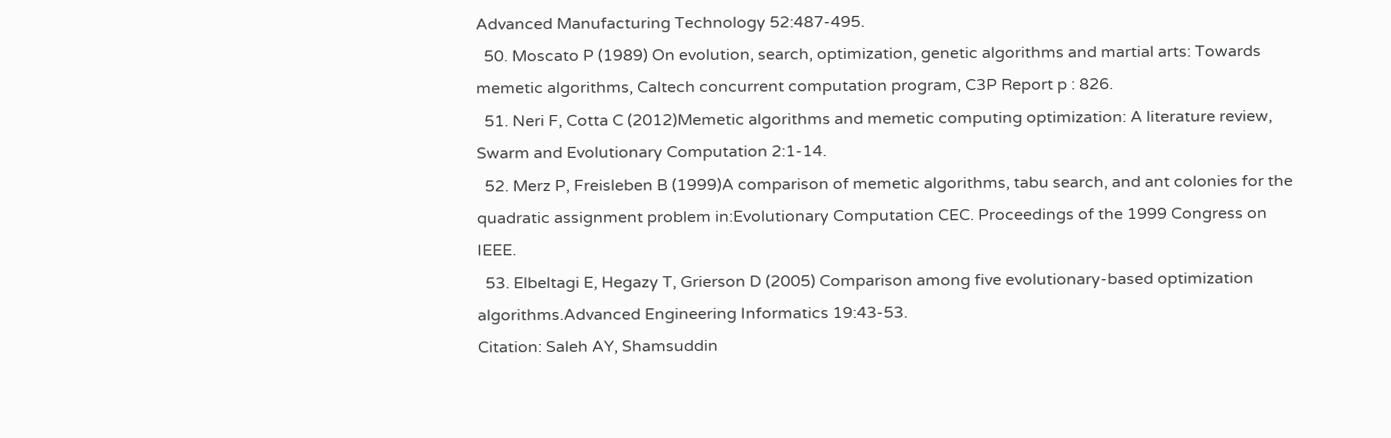Advanced Manufacturing Technology 52:487-495.
  50. Moscato P (1989) On evolution, search, optimization, genetic algorithms and martial arts: Towards memetic algorithms, Caltech concurrent computation program, C3P Report p : 826.
  51. Neri F, Cotta C (2012)Memetic algorithms and memetic computing optimization: A literature review, Swarm and Evolutionary Computation 2:1-14.
  52. Merz P, Freisleben B (1999)A comparison of memetic algorithms, tabu search, and ant colonies for the quadratic assignment problem in:Evolutionary Computation CEC. Proceedings of the 1999 Congress on IEEE.
  53. Elbeltagi E, Hegazy T, Grierson D (2005) Comparison among five evolutionary-based optimization algorithms.Advanced Engineering Informatics 19:43-53.
Citation: Saleh AY, Shamsuddin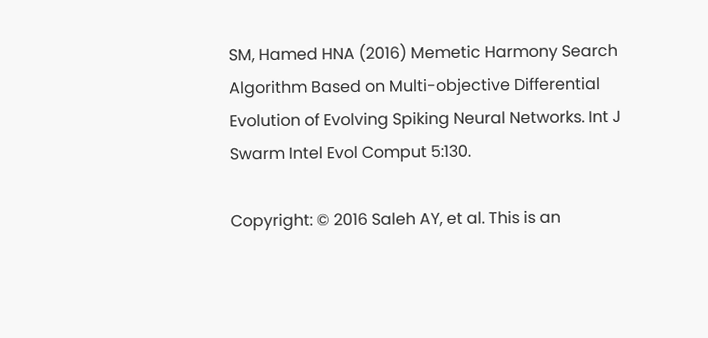SM, Hamed HNA (2016) Memetic Harmony Search Algorithm Based on Multi-objective Differential Evolution of Evolving Spiking Neural Networks. Int J Swarm Intel Evol Comput 5:130.

Copyright: © 2016 Saleh AY, et al. This is an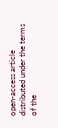open-access article distributed under the terms of the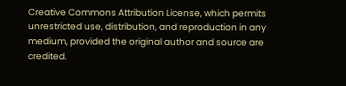Creative Commons Attribution License, which permits unrestricted use, distribution, and reproduction in any medium, provided the original author and source are credited.